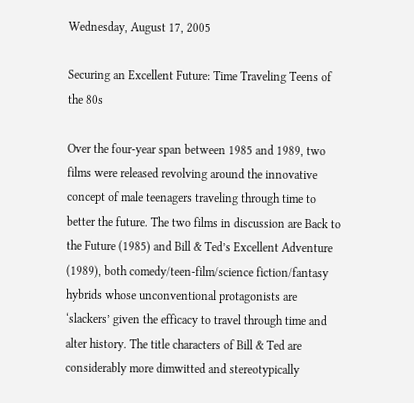Wednesday, August 17, 2005

Securing an Excellent Future: Time Traveling Teens of the 80s

Over the four-year span between 1985 and 1989, two films were released revolving around the innovative concept of male teenagers traveling through time to better the future. The two films in discussion are Back to the Future (1985) and Bill & Ted’s Excellent Adventure (1989), both comedy/teen-film/science fiction/fantasy hybrids whose unconventional protagonists are ‘slackers’ given the efficacy to travel through time and alter history. The title characters of Bill & Ted are considerably more dimwitted and stereotypically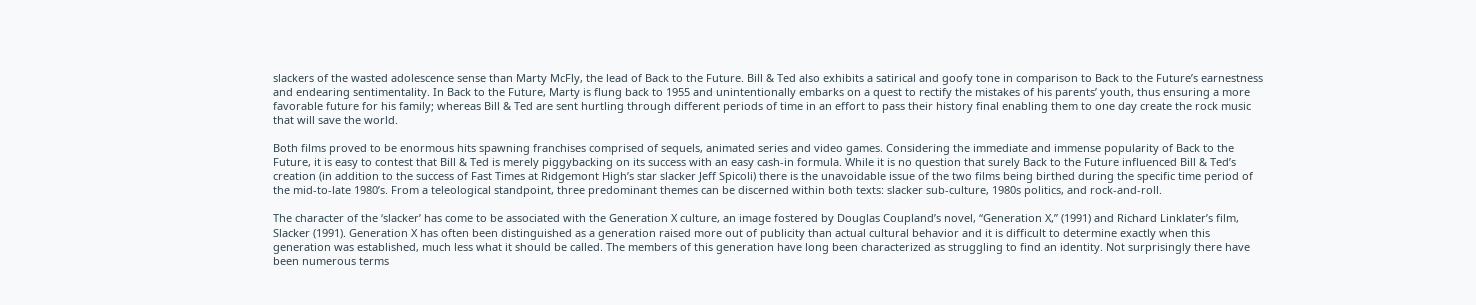slackers of the wasted adolescence sense than Marty McFly, the lead of Back to the Future. Bill & Ted also exhibits a satirical and goofy tone in comparison to Back to the Future’s earnestness and endearing sentimentality. In Back to the Future, Marty is flung back to 1955 and unintentionally embarks on a quest to rectify the mistakes of his parents’ youth, thus ensuring a more favorable future for his family; whereas Bill & Ted are sent hurtling through different periods of time in an effort to pass their history final enabling them to one day create the rock music that will save the world.

Both films proved to be enormous hits spawning franchises comprised of sequels, animated series and video games. Considering the immediate and immense popularity of Back to the Future, it is easy to contest that Bill & Ted is merely piggybacking on its success with an easy cash-in formula. While it is no question that surely Back to the Future influenced Bill & Ted’s creation (in addition to the success of Fast Times at Ridgemont High’s star slacker Jeff Spicoli) there is the unavoidable issue of the two films being birthed during the specific time period of the mid-to-late 1980’s. From a teleological standpoint, three predominant themes can be discerned within both texts: slacker sub-culture, 1980s politics, and rock-and-roll.

The character of the ‘slacker’ has come to be associated with the Generation X culture, an image fostered by Douglas Coupland’s novel, “Generation X,” (1991) and Richard Linklater’s film, Slacker (1991). Generation X has often been distinguished as a generation raised more out of publicity than actual cultural behavior and it is difficult to determine exactly when this generation was established, much less what it should be called. The members of this generation have long been characterized as struggling to find an identity. Not surprisingly there have been numerous terms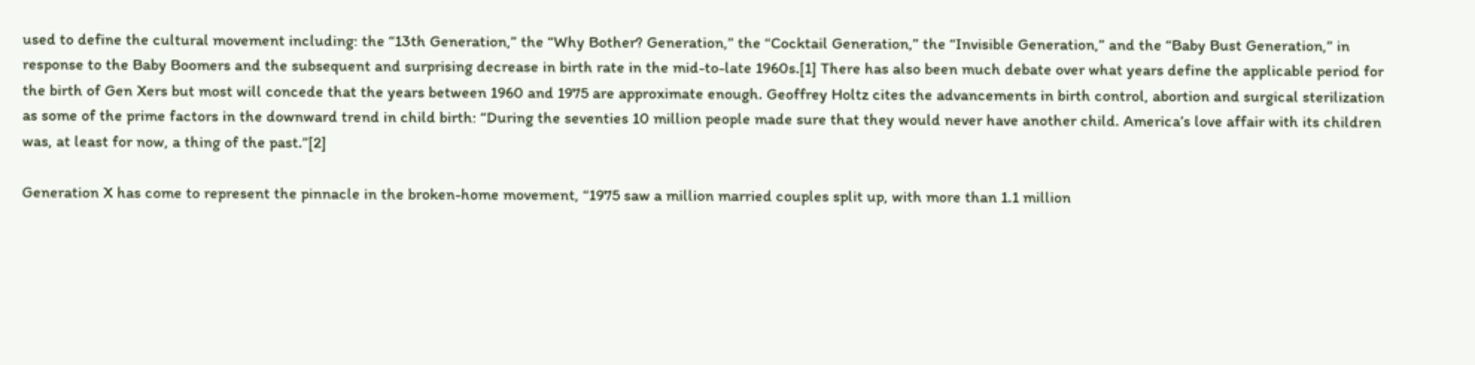used to define the cultural movement including: the “13th Generation,” the “Why Bother? Generation,” the “Cocktail Generation,” the “Invisible Generation,” and the “Baby Bust Generation,” in response to the Baby Boomers and the subsequent and surprising decrease in birth rate in the mid-to-late 1960s.[1] There has also been much debate over what years define the applicable period for the birth of Gen Xers but most will concede that the years between 1960 and 1975 are approximate enough. Geoffrey Holtz cites the advancements in birth control, abortion and surgical sterilization as some of the prime factors in the downward trend in child birth: “During the seventies 10 million people made sure that they would never have another child. America’s love affair with its children was, at least for now, a thing of the past.”[2]

Generation X has come to represent the pinnacle in the broken-home movement, “1975 saw a million married couples split up, with more than 1.1 million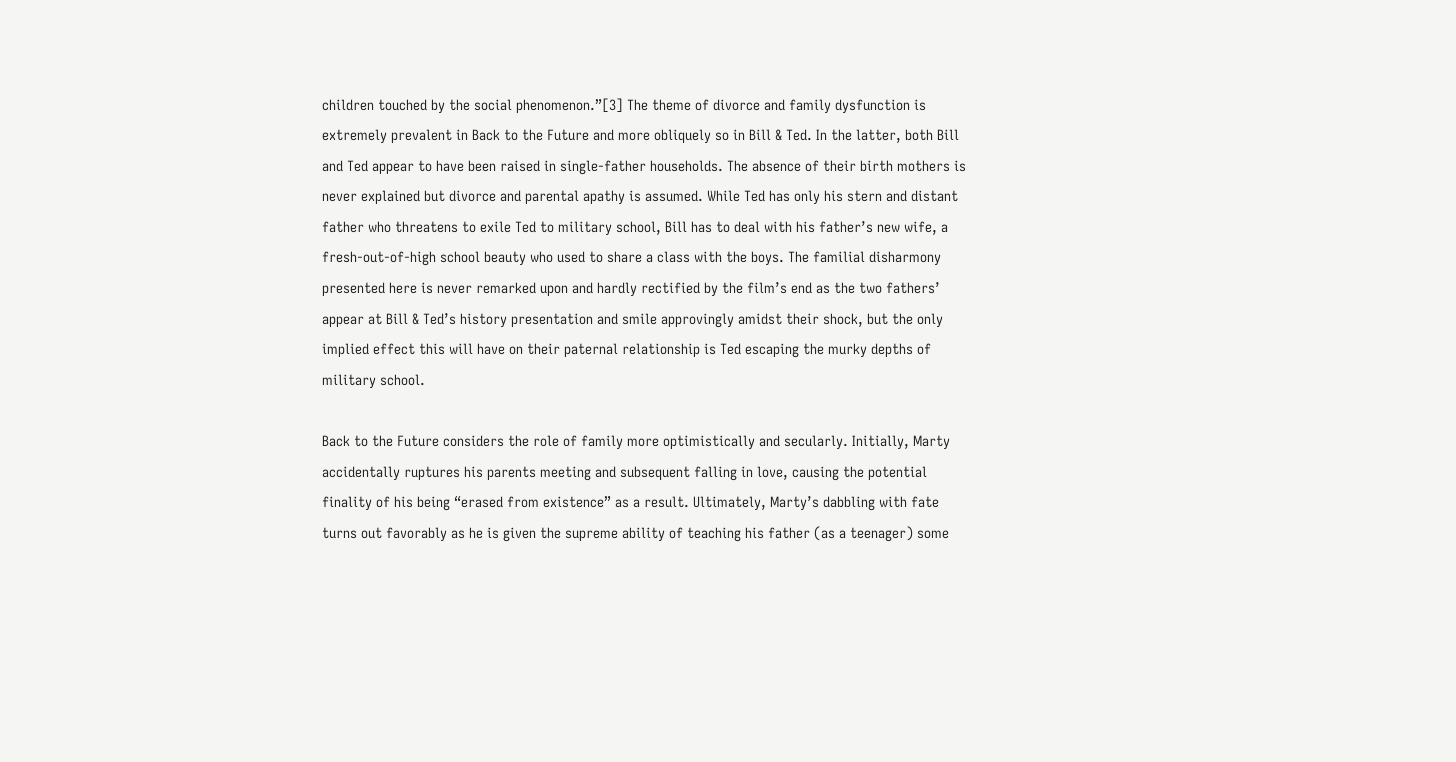children touched by the social phenomenon.”[3] The theme of divorce and family dysfunction is extremely prevalent in Back to the Future and more obliquely so in Bill & Ted. In the latter, both Bill and Ted appear to have been raised in single-father households. The absence of their birth mothers is never explained but divorce and parental apathy is assumed. While Ted has only his stern and distant father who threatens to exile Ted to military school, Bill has to deal with his father’s new wife, a fresh-out-of-high school beauty who used to share a class with the boys. The familial disharmony presented here is never remarked upon and hardly rectified by the film’s end as the two fathers’ appear at Bill & Ted’s history presentation and smile approvingly amidst their shock, but the only implied effect this will have on their paternal relationship is Ted escaping the murky depths of military school.

Back to the Future considers the role of family more optimistically and secularly. Initially, Marty accidentally ruptures his parents meeting and subsequent falling in love, causing the potential finality of his being “erased from existence” as a result. Ultimately, Marty’s dabbling with fate turns out favorably as he is given the supreme ability of teaching his father (as a teenager) some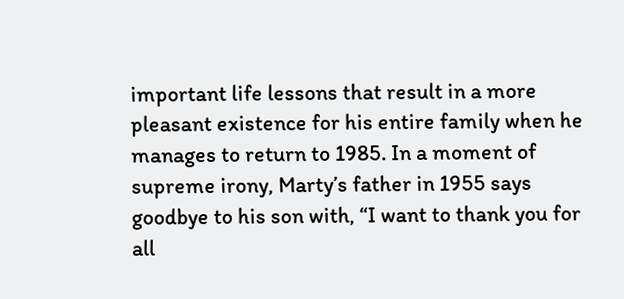important life lessons that result in a more pleasant existence for his entire family when he manages to return to 1985. In a moment of supreme irony, Marty’s father in 1955 says goodbye to his son with, “I want to thank you for all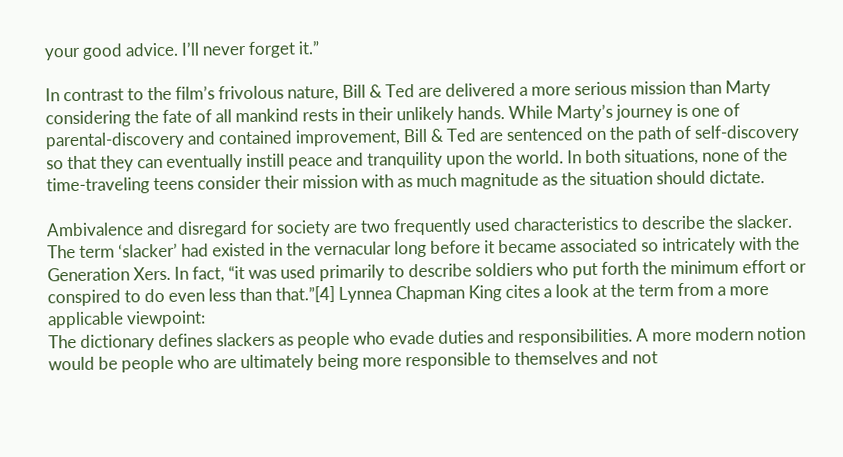your good advice. I’ll never forget it.”

In contrast to the film’s frivolous nature, Bill & Ted are delivered a more serious mission than Marty considering the fate of all mankind rests in their unlikely hands. While Marty’s journey is one of parental-discovery and contained improvement, Bill & Ted are sentenced on the path of self-discovery so that they can eventually instill peace and tranquility upon the world. In both situations, none of the time-traveling teens consider their mission with as much magnitude as the situation should dictate.

Ambivalence and disregard for society are two frequently used characteristics to describe the slacker. The term ‘slacker’ had existed in the vernacular long before it became associated so intricately with the Generation Xers. In fact, “it was used primarily to describe soldiers who put forth the minimum effort or conspired to do even less than that.”[4] Lynnea Chapman King cites a look at the term from a more applicable viewpoint:
The dictionary defines slackers as people who evade duties and responsibilities. A more modern notion would be people who are ultimately being more responsible to themselves and not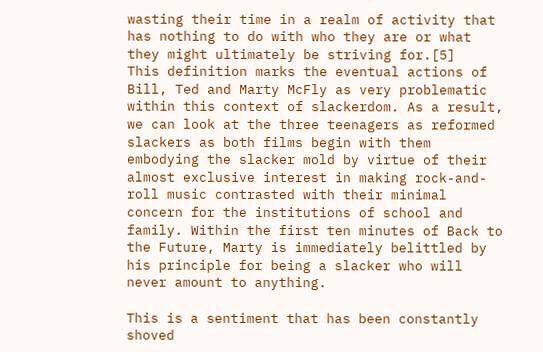wasting their time in a realm of activity that has nothing to do with who they are or what they might ultimately be striving for.[5]
This definition marks the eventual actions of Bill, Ted and Marty McFly as very problematic within this context of slackerdom. As a result, we can look at the three teenagers as reformed slackers as both films begin with them embodying the slacker mold by virtue of their almost exclusive interest in making rock-and-roll music contrasted with their minimal concern for the institutions of school and family. Within the first ten minutes of Back to the Future, Marty is immediately belittled by his principle for being a slacker who will never amount to anything.

This is a sentiment that has been constantly shoved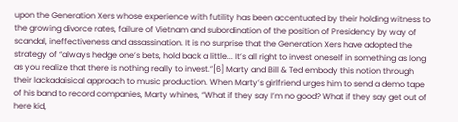upon the Generation Xers whose experience with futility has been accentuated by their holding witness to the growing divorce rates, failure of Vietnam and subordination of the position of Presidency by way of scandal, ineffectiveness and assassination. It is no surprise that the Generation Xers have adopted the strategy of “always hedge one’s bets, hold back a little... It’s all right to invest oneself in something as long as you realize that there is nothing really to invest.”[6] Marty and Bill & Ted embody this notion through their lackadaisical approach to music production. When Marty’s girlfriend urges him to send a demo tape of his band to record companies, Marty whines, “What if they say I’m no good? What if they say get out of here kid,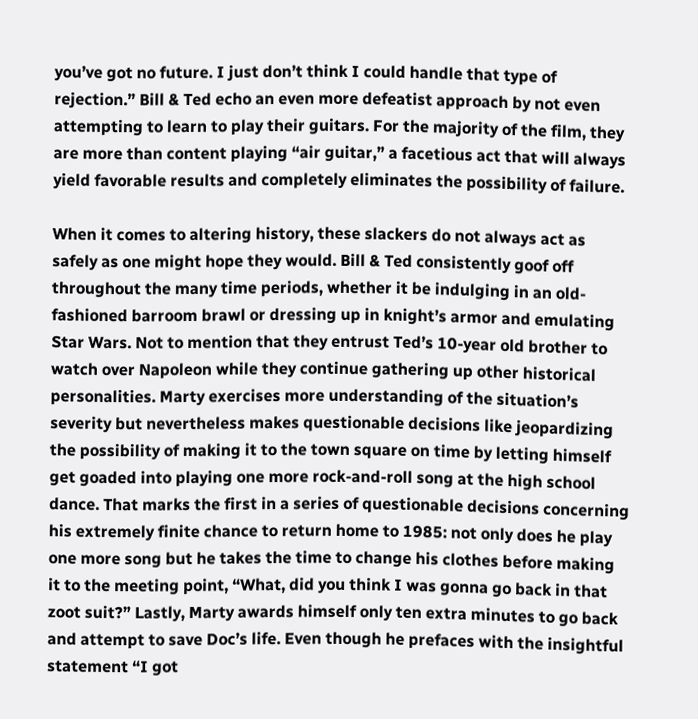you’ve got no future. I just don’t think I could handle that type of rejection.” Bill & Ted echo an even more defeatist approach by not even attempting to learn to play their guitars. For the majority of the film, they are more than content playing “air guitar,” a facetious act that will always yield favorable results and completely eliminates the possibility of failure.

When it comes to altering history, these slackers do not always act as safely as one might hope they would. Bill & Ted consistently goof off throughout the many time periods, whether it be indulging in an old-fashioned barroom brawl or dressing up in knight’s armor and emulating Star Wars. Not to mention that they entrust Ted’s 10-year old brother to watch over Napoleon while they continue gathering up other historical personalities. Marty exercises more understanding of the situation’s severity but nevertheless makes questionable decisions like jeopardizing the possibility of making it to the town square on time by letting himself get goaded into playing one more rock-and-roll song at the high school dance. That marks the first in a series of questionable decisions concerning his extremely finite chance to return home to 1985: not only does he play one more song but he takes the time to change his clothes before making it to the meeting point, “What, did you think I was gonna go back in that zoot suit?” Lastly, Marty awards himself only ten extra minutes to go back and attempt to save Doc’s life. Even though he prefaces with the insightful statement “I got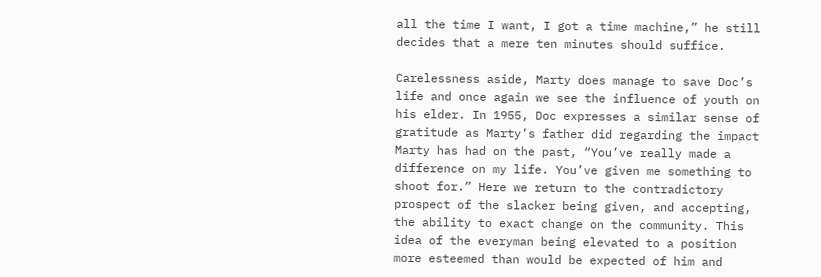all the time I want, I got a time machine,” he still decides that a mere ten minutes should suffice.

Carelessness aside, Marty does manage to save Doc’s life and once again we see the influence of youth on his elder. In 1955, Doc expresses a similar sense of gratitude as Marty’s father did regarding the impact Marty has had on the past, “You’ve really made a difference on my life. You’ve given me something to shoot for.” Here we return to the contradictory prospect of the slacker being given, and accepting, the ability to exact change on the community. This idea of the everyman being elevated to a position more esteemed than would be expected of him and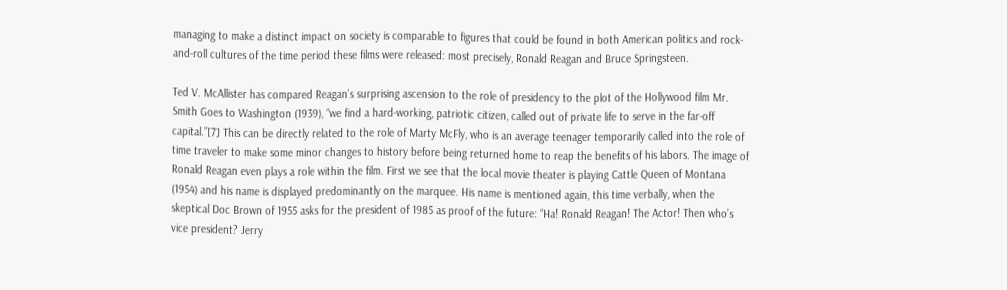managing to make a distinct impact on society is comparable to figures that could be found in both American politics and rock-and-roll cultures of the time period these films were released: most precisely, Ronald Reagan and Bruce Springsteen.

Ted V. McAllister has compared Reagan’s surprising ascension to the role of presidency to the plot of the Hollywood film Mr. Smith Goes to Washington (1939), “we find a hard-working, patriotic citizen, called out of private life to serve in the far-off capital.”[7] This can be directly related to the role of Marty McFly, who is an average teenager temporarily called into the role of time traveler to make some minor changes to history before being returned home to reap the benefits of his labors. The image of Ronald Reagan even plays a role within the film. First we see that the local movie theater is playing Cattle Queen of Montana (1954) and his name is displayed predominantly on the marquee. His name is mentioned again, this time verbally, when the skeptical Doc Brown of 1955 asks for the president of 1985 as proof of the future: “Ha! Ronald Reagan! The Actor! Then who’s vice president? Jerry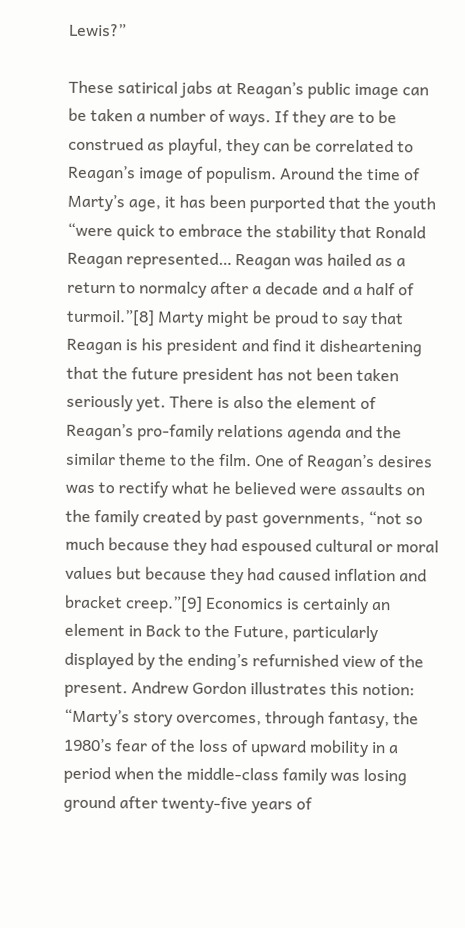Lewis?”

These satirical jabs at Reagan’s public image can be taken a number of ways. If they are to be construed as playful, they can be correlated to Reagan’s image of populism. Around the time of Marty’s age, it has been purported that the youth “were quick to embrace the stability that Ronald Reagan represented… Reagan was hailed as a return to normalcy after a decade and a half of turmoil.”[8] Marty might be proud to say that Reagan is his president and find it disheartening that the future president has not been taken seriously yet. There is also the element of Reagan’s pro-family relations agenda and the similar theme to the film. One of Reagan’s desires was to rectify what he believed were assaults on the family created by past governments, “not so much because they had espoused cultural or moral values but because they had caused inflation and bracket creep.”[9] Economics is certainly an element in Back to the Future, particularly displayed by the ending’s refurnished view of the present. Andrew Gordon illustrates this notion: “Marty’s story overcomes, through fantasy, the 1980’s fear of the loss of upward mobility in a period when the middle-class family was losing ground after twenty-five years of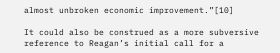almost unbroken economic improvement.”[10]

It could also be construed as a more subversive reference to Reagan’s initial call for a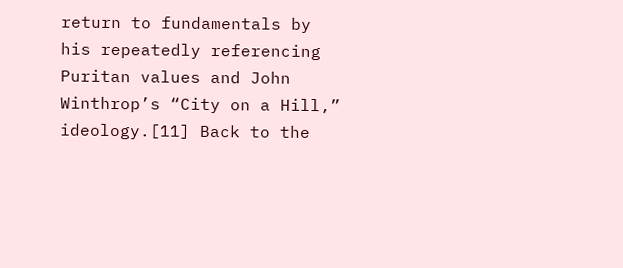return to fundamentals by his repeatedly referencing Puritan values and John Winthrop’s “City on a Hill,” ideology.[11] Back to the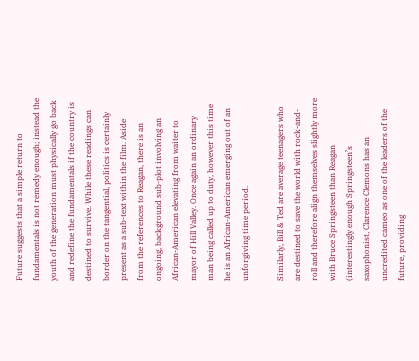Future suggests that a simple return to fundamentals is not remedy enough; instead the youth of the generation must physically go back and redefine the fundamentals if the country is destined to survive. While these readings can border on the tangential, politics is certainly present as a sub-text within the film. Aside from the references to Reagan, there is an ongoing, background sub-plot involving an African-American elevating from waiter to mayor of Hill Valley. Once again an ordinary man being called up to duty, however this time he is an African-American emerging out of an unforgiving time period.

Similarly, Bill & Ted are average teenagers who are destined to save the world with rock-and-roll and therefore align themselves slightly more with Bruce Springsteen than Reagan (interestingly enough Springsteen’s saxophonist, Clarence Clemons has an uncredited cameo as one of the leaders of the future, providing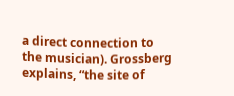a direct connection to the musician). Grossberg explains, “the site of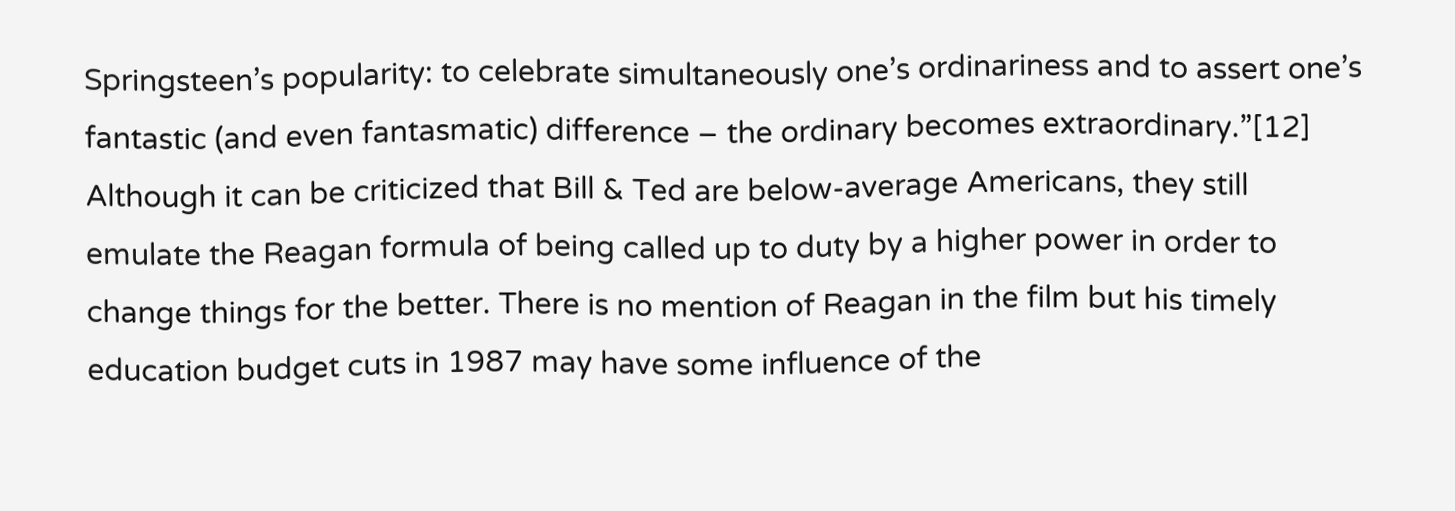Springsteen’s popularity: to celebrate simultaneously one’s ordinariness and to assert one’s fantastic (and even fantasmatic) difference – the ordinary becomes extraordinary.”[12] Although it can be criticized that Bill & Ted are below-average Americans, they still emulate the Reagan formula of being called up to duty by a higher power in order to change things for the better. There is no mention of Reagan in the film but his timely education budget cuts in 1987 may have some influence of the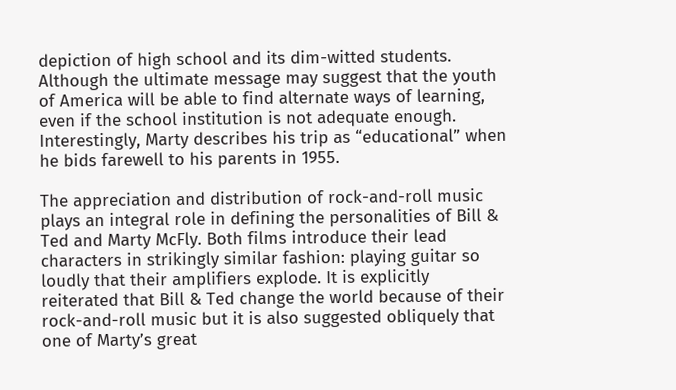depiction of high school and its dim-witted students. Although the ultimate message may suggest that the youth of America will be able to find alternate ways of learning, even if the school institution is not adequate enough. Interestingly, Marty describes his trip as “educational” when he bids farewell to his parents in 1955.

The appreciation and distribution of rock-and-roll music plays an integral role in defining the personalities of Bill & Ted and Marty McFly. Both films introduce their lead characters in strikingly similar fashion: playing guitar so loudly that their amplifiers explode. It is explicitly reiterated that Bill & Ted change the world because of their rock-and-roll music but it is also suggested obliquely that one of Marty’s great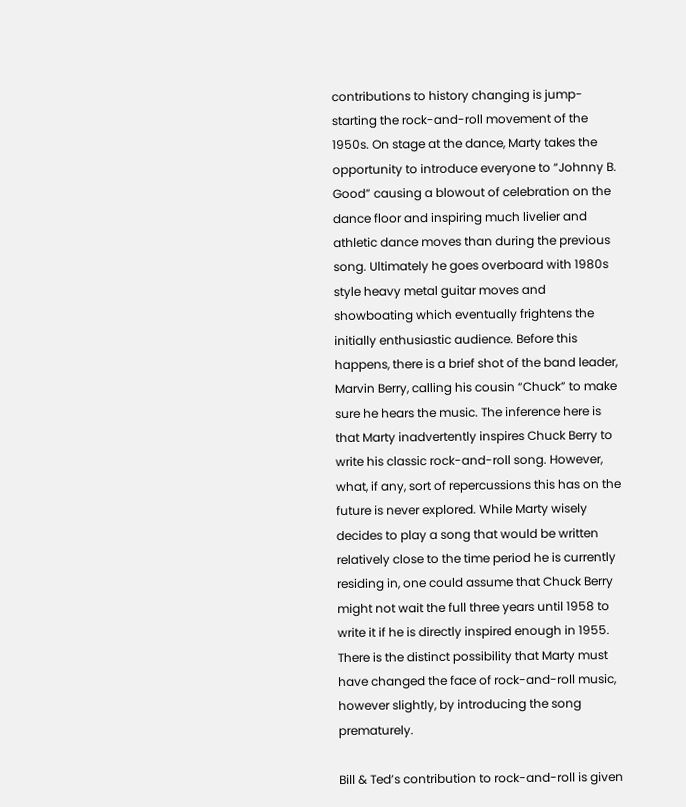contributions to history changing is jump-starting the rock-and-roll movement of the 1950s. On stage at the dance, Marty takes the opportunity to introduce everyone to “Johnny B. Good” causing a blowout of celebration on the dance floor and inspiring much livelier and athletic dance moves than during the previous song. Ultimately he goes overboard with 1980s style heavy metal guitar moves and showboating which eventually frightens the initially enthusiastic audience. Before this happens, there is a brief shot of the band leader, Marvin Berry, calling his cousin “Chuck” to make sure he hears the music. The inference here is that Marty inadvertently inspires Chuck Berry to write his classic rock-and-roll song. However, what, if any, sort of repercussions this has on the future is never explored. While Marty wisely decides to play a song that would be written relatively close to the time period he is currently residing in, one could assume that Chuck Berry might not wait the full three years until 1958 to write it if he is directly inspired enough in 1955. There is the distinct possibility that Marty must have changed the face of rock-and-roll music, however slightly, by introducing the song prematurely.

Bill & Ted’s contribution to rock-and-roll is given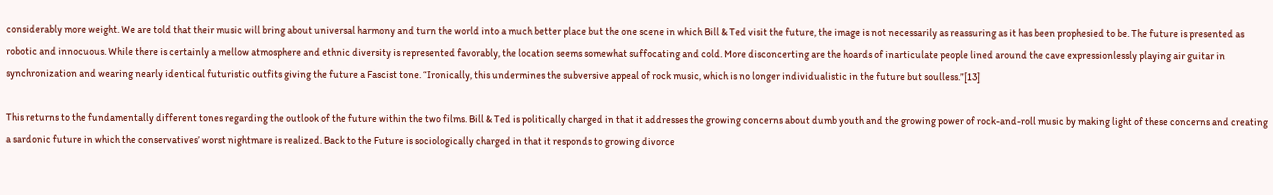considerably more weight. We are told that their music will bring about universal harmony and turn the world into a much better place but the one scene in which Bill & Ted visit the future, the image is not necessarily as reassuring as it has been prophesied to be. The future is presented as robotic and innocuous. While there is certainly a mellow atmosphere and ethnic diversity is represented favorably, the location seems somewhat suffocating and cold. More disconcerting are the hoards of inarticulate people lined around the cave expressionlessly playing air guitar in synchronization and wearing nearly identical futuristic outfits giving the future a Fascist tone. “Ironically, this undermines the subversive appeal of rock music, which is no longer individualistic in the future but soulless.”[13]

This returns to the fundamentally different tones regarding the outlook of the future within the two films. Bill & Ted is politically charged in that it addresses the growing concerns about dumb youth and the growing power of rock-and-roll music by making light of these concerns and creating a sardonic future in which the conservatives’ worst nightmare is realized. Back to the Future is sociologically charged in that it responds to growing divorce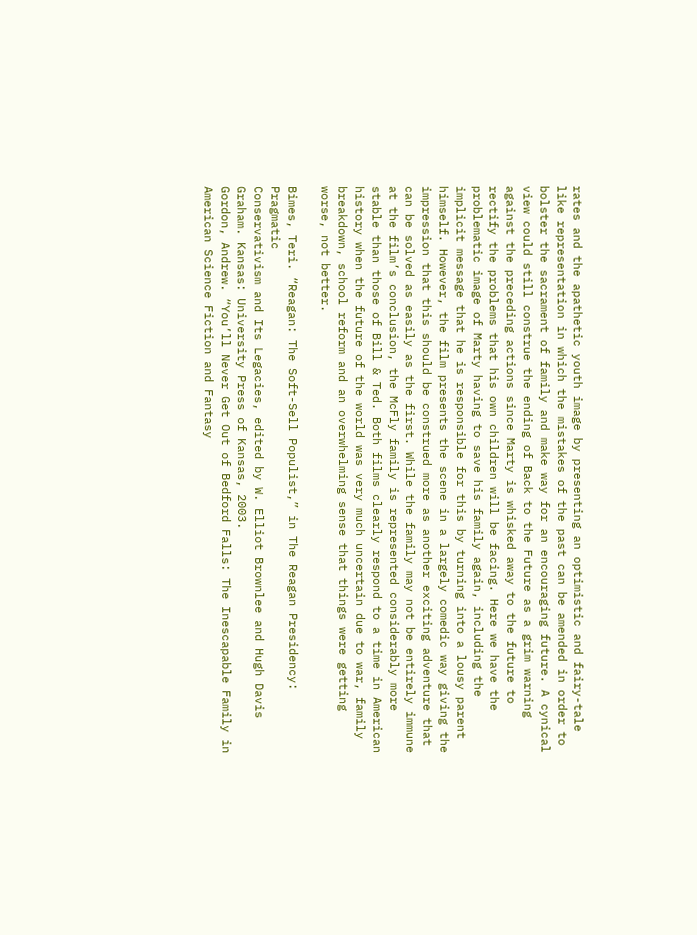rates and the apathetic youth image by presenting an optimistic and fairy-tale like representation in which the mistakes of the past can be amended in order to bolster the sacrament of family and make way for an encouraging future. A cynical view could still construe the ending of Back to the Future as a grim warning against the preceding actions since Marty is whisked away to the future to rectify the problems that his own children will be facing. Here we have the problematic image of Marty having to save his family again, including the implicit message that he is responsible for this by turning into a lousy parent himself. However, the film presents the scene in a largely comedic way giving the impression that this should be construed more as another exciting adventure that can be solved as easily as the first. While the family may not be entirely immune at the film’s conclusion, the McFly family is represented considerably more stable than those of Bill & Ted. Both films clearly respond to a time in American history when the future of the world was very much uncertain due to war, family breakdown, school reform and an overwhelming sense that things were getting worse, not better.

Bimes, Teri. “Reagan: The Soft-Sell Populist,” in The Reagan Presidency: Pragmatic
Conservativism and Its Legacies, edited by W. Elliot Brownlee and Hugh Davis Graham. Kansas: University Press of Kansas, 2003.
Gordon, Andrew. “You’ll Never Get Out of Bedford Falls: The Inescapable Family in
American Science Fiction and Fantasy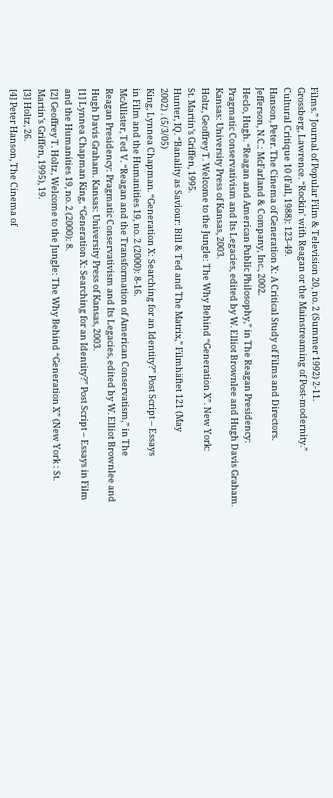Films.” Journal of Popular Film & Television 20, no. 2 (Summer 1992) 2-11.
Grossberg, Lawrence. “Rockin' with Reagan or the Mainstreaming of Post-modernity.”
Cultural Critique 10 (Fall, 1988): 123-49.
Hanson, Peter. The Cinema of Generation X: A Critical Study of Films and Directors.
Jefferson, N.C.: McFarland & Company, Inc., 2002.
Heclo, Hugh. “Reagan and American Public Philosophy,” in The Reagan Presidency:
Pragmatic Conservativism and Its Legacies, edited by W. Elliot Brownlee and Hugh Davis Graham. Kansas: University Press of Kansas, 2003.
Holtz, Geoffrey T. Welcome to the Jungle: The Why Behind “Generation X”. New York:
St. Martin’s Griffen, 1995.
Hunter, IQ. “Banality as Saviour: Bill & Ted and The Matrix,” Filmhäftet 121 (May
2002) . (5/3/05)
King, Lynnea Chapman. “Generation X: Searching for an Identity?” Post Script – Essays
in Film and the Humanities 19, no. 2 (2000): 8-16.
McAllister, Ted V. “Reagan and the Transformation of American Conservatism,” in The
Reagan Presidency: Pragmatic Conservativism and Its Legacies, edited by W. Elliot Brownlee and Hugh Davis Graham. Kansas: University Press of Kansas, 2003.
[1] Lynnea Chapman King, “Generation X: Searching for an Identity?” Post Script – Essays in Film and the Humanities 19, no. 2 (2000): 8.
[2] Geoffrey T. Holtz, Welcome to the Jungle: The Why Behind “Generation X” (New York : St. Martin’s Griffen, 1995), 19.
[3] Holtz, 26.
[4] Peter Hanson, The Cinema of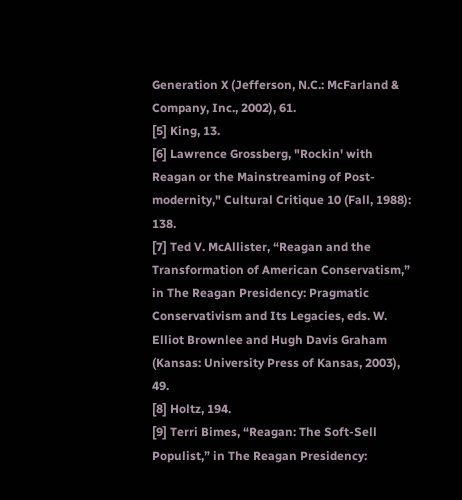Generation X (Jefferson, N.C.: McFarland & Company, Inc., 2002), 61.
[5] King, 13.
[6] Lawrence Grossberg, "Rockin' with Reagan or the Mainstreaming of Post-modernity," Cultural Critique 10 (Fall, 1988): 138.
[7] Ted V. McAllister, “Reagan and the Transformation of American Conservatism,” in The Reagan Presidency: Pragmatic Conservativism and Its Legacies, eds. W. Elliot Brownlee and Hugh Davis Graham (Kansas: University Press of Kansas, 2003), 49.
[8] Holtz, 194.
[9] Terri Bimes, “Reagan: The Soft-Sell Populist,” in The Reagan Presidency: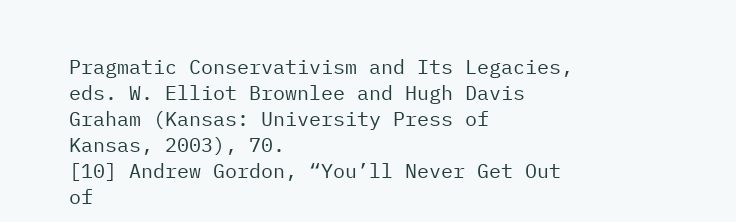Pragmatic Conservativism and Its Legacies, eds. W. Elliot Brownlee and Hugh Davis Graham (Kansas: University Press of Kansas, 2003), 70.
[10] Andrew Gordon, “You’ll Never Get Out of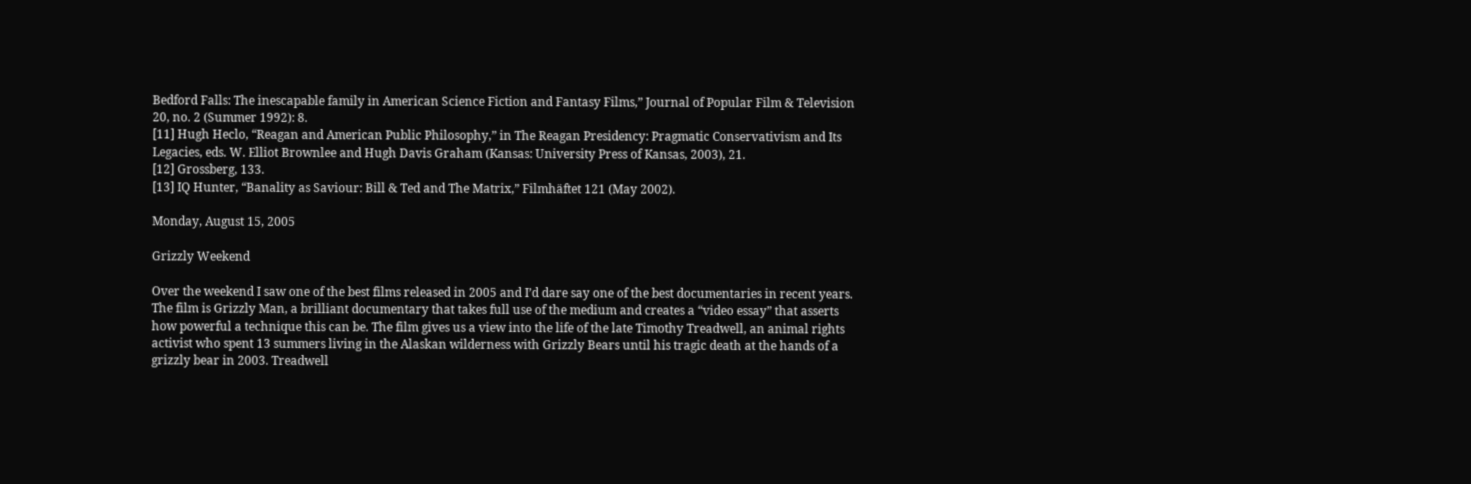Bedford Falls: The inescapable family in American Science Fiction and Fantasy Films,” Journal of Popular Film & Television 20, no. 2 (Summer 1992): 8.
[11] Hugh Heclo, “Reagan and American Public Philosophy,” in The Reagan Presidency: Pragmatic Conservativism and Its Legacies, eds. W. Elliot Brownlee and Hugh Davis Graham (Kansas: University Press of Kansas, 2003), 21.
[12] Grossberg, 133.
[13] IQ Hunter, “Banality as Saviour: Bill & Ted and The Matrix,” Filmhäftet 121 (May 2002).

Monday, August 15, 2005

Grizzly Weekend

Over the weekend I saw one of the best films released in 2005 and I’d dare say one of the best documentaries in recent years. The film is Grizzly Man, a brilliant documentary that takes full use of the medium and creates a “video essay” that asserts how powerful a technique this can be. The film gives us a view into the life of the late Timothy Treadwell, an animal rights activist who spent 13 summers living in the Alaskan wilderness with Grizzly Bears until his tragic death at the hands of a grizzly bear in 2003. Treadwell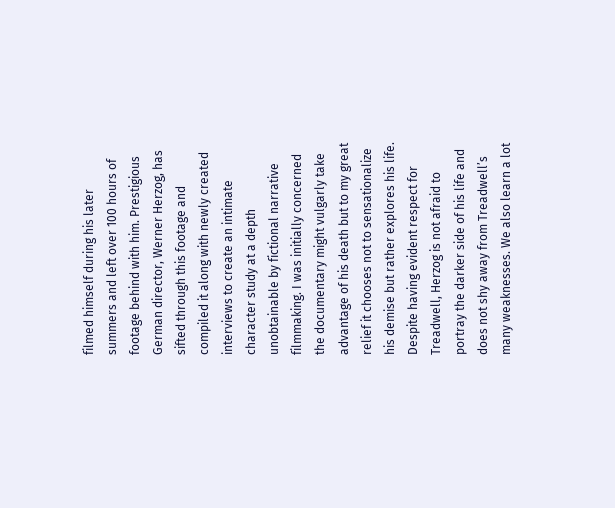filmed himself during his later summers and left over 100 hours of footage behind with him. Prestigious German director, Werner Herzog, has sifted through this footage and compiled it along with newly created interviews to create an intimate character study at a depth unobtainable by fictional narrative filmmaking. I was initially concerned the documentary might vulgarly take advantage of his death but to my great relief it chooses not to sensationalize his demise but rather explores his life. Despite having evident respect for Treadwell, Herzog is not afraid to portray the darker side of his life and does not shy away from Treadwell’s many weaknesses. We also learn a lot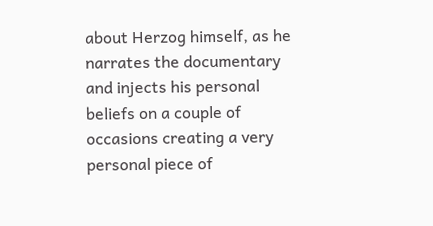about Herzog himself, as he narrates the documentary and injects his personal beliefs on a couple of occasions creating a very personal piece of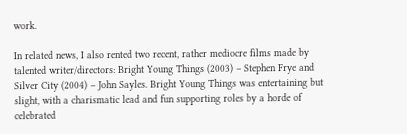work.

In related news, I also rented two recent, rather mediocre films made by talented writer/directors: Bright Young Things (2003) – Stephen Frye and Silver City (2004) – John Sayles. Bright Young Things was entertaining but slight, with a charismatic lead and fun supporting roles by a horde of celebrated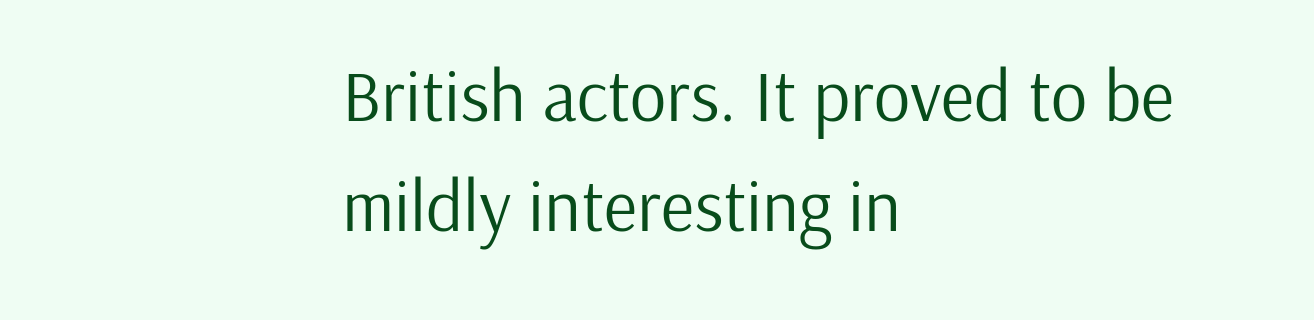British actors. It proved to be mildly interesting in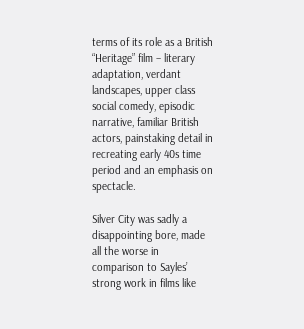terms of its role as a British “Heritage” film – literary adaptation, verdant landscapes, upper class social comedy, episodic narrative, familiar British actors, painstaking detail in recreating early 40s time period and an emphasis on spectacle.

Silver City was sadly a disappointing bore, made all the worse in comparison to Sayles’ strong work in films like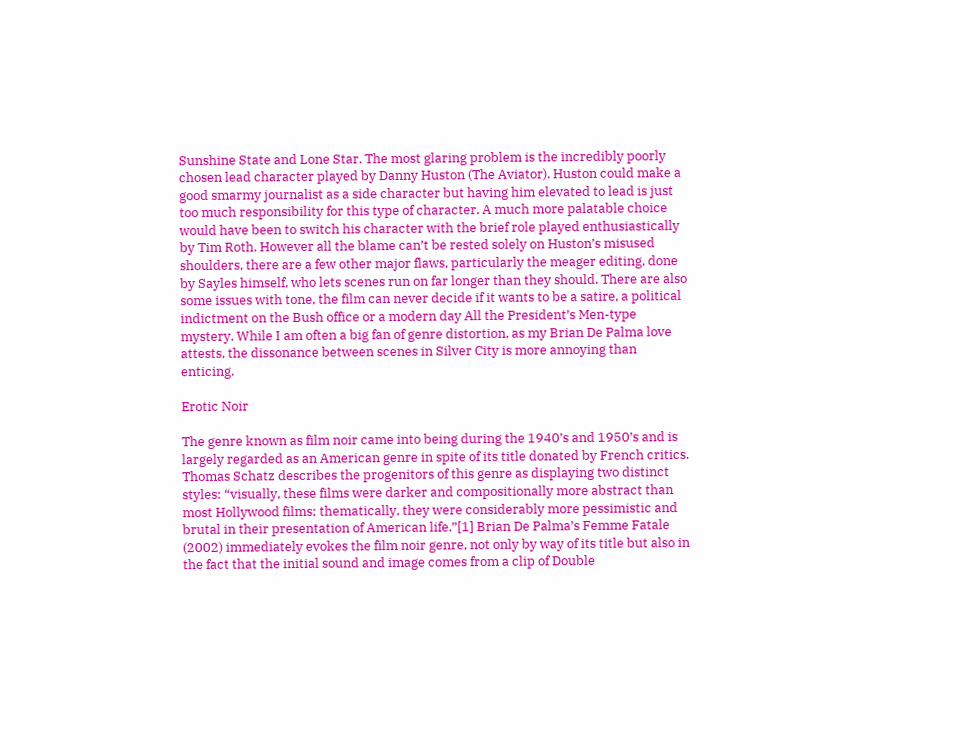Sunshine State and Lone Star. The most glaring problem is the incredibly poorly chosen lead character played by Danny Huston (The Aviator). Huston could make a good smarmy journalist as a side character but having him elevated to lead is just too much responsibility for this type of character. A much more palatable choice would have been to switch his character with the brief role played enthusiastically by Tim Roth. However all the blame can’t be rested solely on Huston’s misused shoulders, there are a few other major flaws, particularly the meager editing, done by Sayles himself, who lets scenes run on far longer than they should. There are also some issues with tone, the film can never decide if it wants to be a satire, a political indictment on the Bush office or a modern day All the President’s Men-type mystery. While I am often a big fan of genre distortion, as my Brian De Palma love attests, the dissonance between scenes in Silver City is more annoying than enticing.

Erotic Noir

The genre known as film noir came into being during the 1940’s and 1950’s and is largely regarded as an American genre in spite of its title donated by French critics. Thomas Schatz describes the progenitors of this genre as displaying two distinct styles: “visually, these films were darker and compositionally more abstract than most Hollywood films; thematically, they were considerably more pessimistic and brutal in their presentation of American life.”[1] Brian De Palma’s Femme Fatale (2002) immediately evokes the film noir genre, not only by way of its title but also in the fact that the initial sound and image comes from a clip of Double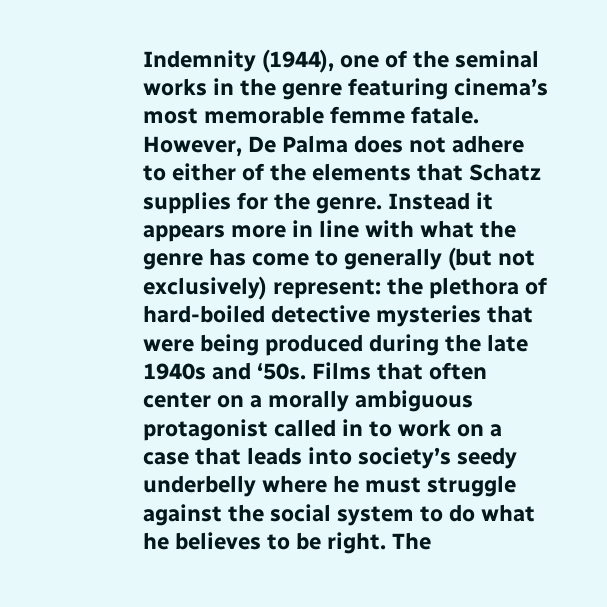Indemnity (1944), one of the seminal works in the genre featuring cinema’s most memorable femme fatale. However, De Palma does not adhere to either of the elements that Schatz supplies for the genre. Instead it appears more in line with what the genre has come to generally (but not exclusively) represent: the plethora of hard-boiled detective mysteries that were being produced during the late 1940s and ‘50s. Films that often center on a morally ambiguous protagonist called in to work on a case that leads into society’s seedy underbelly where he must struggle against the social system to do what he believes to be right. The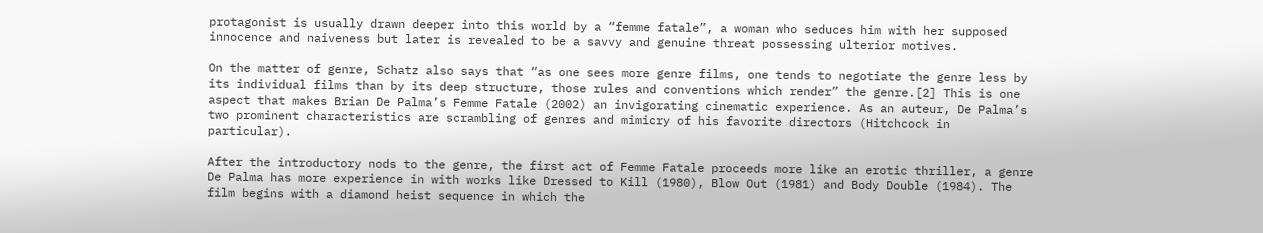protagonist is usually drawn deeper into this world by a “femme fatale”, a woman who seduces him with her supposed innocence and naiveness but later is revealed to be a savvy and genuine threat possessing ulterior motives.

On the matter of genre, Schatz also says that “as one sees more genre films, one tends to negotiate the genre less by its individual films than by its deep structure, those rules and conventions which render” the genre.[2] This is one aspect that makes Brian De Palma’s Femme Fatale (2002) an invigorating cinematic experience. As an auteur, De Palma’s two prominent characteristics are scrambling of genres and mimicry of his favorite directors (Hitchcock in particular).

After the introductory nods to the genre, the first act of Femme Fatale proceeds more like an erotic thriller, a genre De Palma has more experience in with works like Dressed to Kill (1980), Blow Out (1981) and Body Double (1984). The film begins with a diamond heist sequence in which the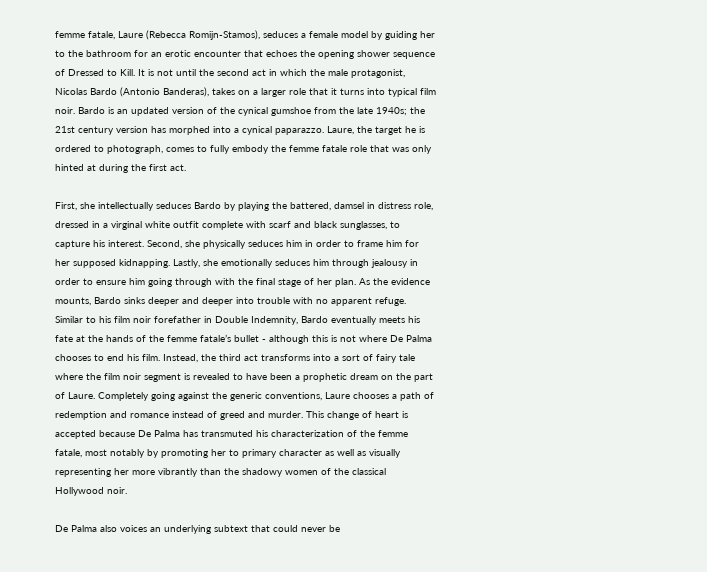femme fatale, Laure (Rebecca Romijn-Stamos), seduces a female model by guiding her to the bathroom for an erotic encounter that echoes the opening shower sequence of Dressed to Kill. It is not until the second act in which the male protagonist, Nicolas Bardo (Antonio Banderas), takes on a larger role that it turns into typical film noir. Bardo is an updated version of the cynical gumshoe from the late 1940s; the 21st century version has morphed into a cynical paparazzo. Laure, the target he is ordered to photograph, comes to fully embody the femme fatale role that was only hinted at during the first act.

First, she intellectually seduces Bardo by playing the battered, damsel in distress role, dressed in a virginal white outfit complete with scarf and black sunglasses, to capture his interest. Second, she physically seduces him in order to frame him for her supposed kidnapping. Lastly, she emotionally seduces him through jealousy in order to ensure him going through with the final stage of her plan. As the evidence mounts, Bardo sinks deeper and deeper into trouble with no apparent refuge. Similar to his film noir forefather in Double Indemnity, Bardo eventually meets his fate at the hands of the femme fatale’s bullet - although this is not where De Palma chooses to end his film. Instead, the third act transforms into a sort of fairy tale where the film noir segment is revealed to have been a prophetic dream on the part of Laure. Completely going against the generic conventions, Laure chooses a path of redemption and romance instead of greed and murder. This change of heart is accepted because De Palma has transmuted his characterization of the femme fatale, most notably by promoting her to primary character as well as visually representing her more vibrantly than the shadowy women of the classical Hollywood noir.

De Palma also voices an underlying subtext that could never be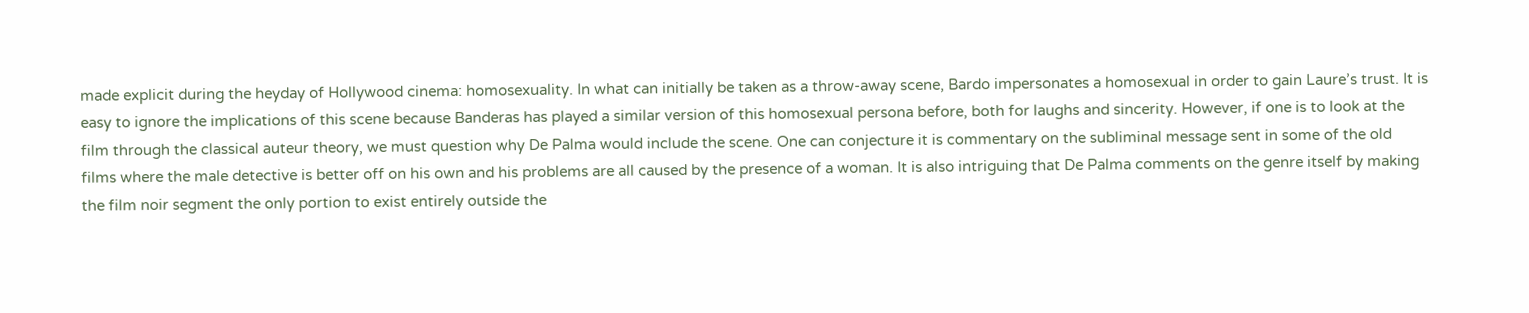made explicit during the heyday of Hollywood cinema: homosexuality. In what can initially be taken as a throw-away scene, Bardo impersonates a homosexual in order to gain Laure’s trust. It is easy to ignore the implications of this scene because Banderas has played a similar version of this homosexual persona before, both for laughs and sincerity. However, if one is to look at the film through the classical auteur theory, we must question why De Palma would include the scene. One can conjecture it is commentary on the subliminal message sent in some of the old films where the male detective is better off on his own and his problems are all caused by the presence of a woman. It is also intriguing that De Palma comments on the genre itself by making the film noir segment the only portion to exist entirely outside the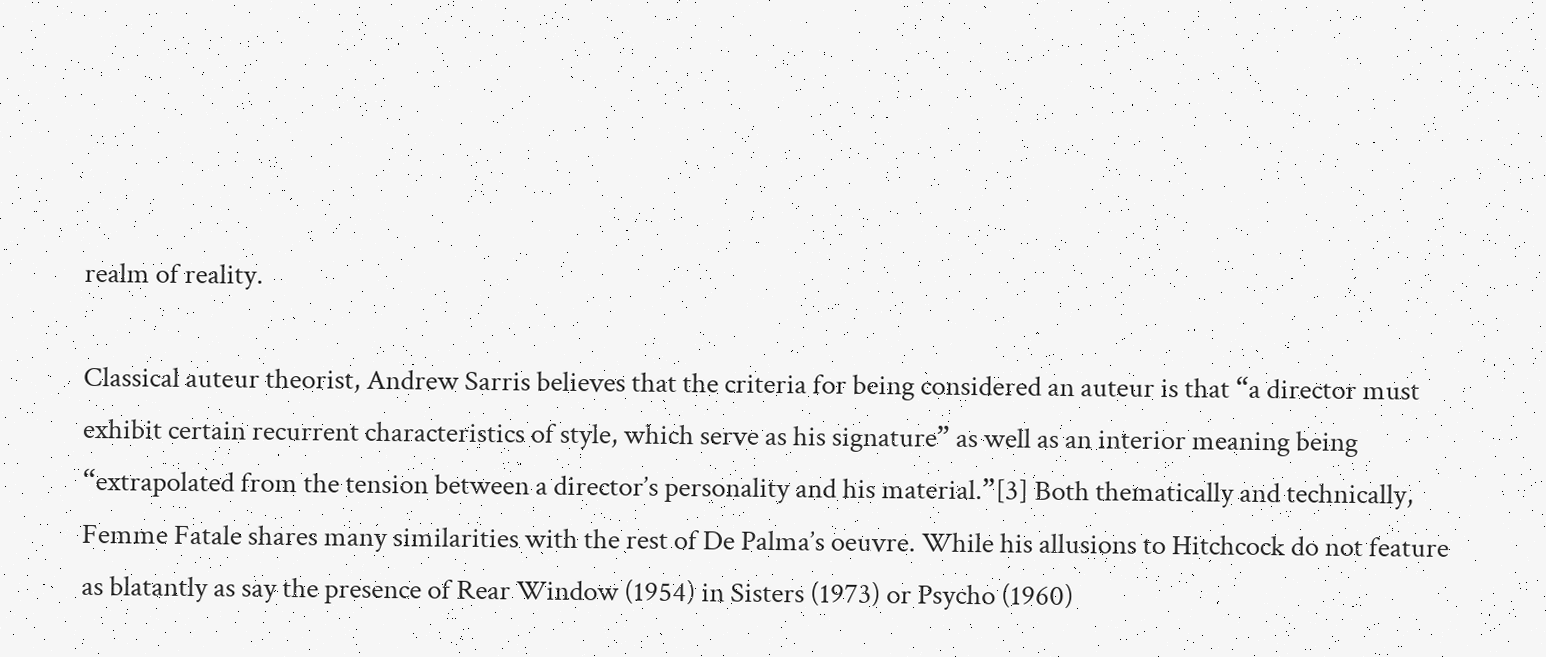realm of reality.

Classical auteur theorist, Andrew Sarris believes that the criteria for being considered an auteur is that “a director must exhibit certain recurrent characteristics of style, which serve as his signature” as well as an interior meaning being “extrapolated from the tension between a director’s personality and his material.”[3] Both thematically and technically, Femme Fatale shares many similarities with the rest of De Palma’s oeuvre. While his allusions to Hitchcock do not feature as blatantly as say the presence of Rear Window (1954) in Sisters (1973) or Psycho (1960)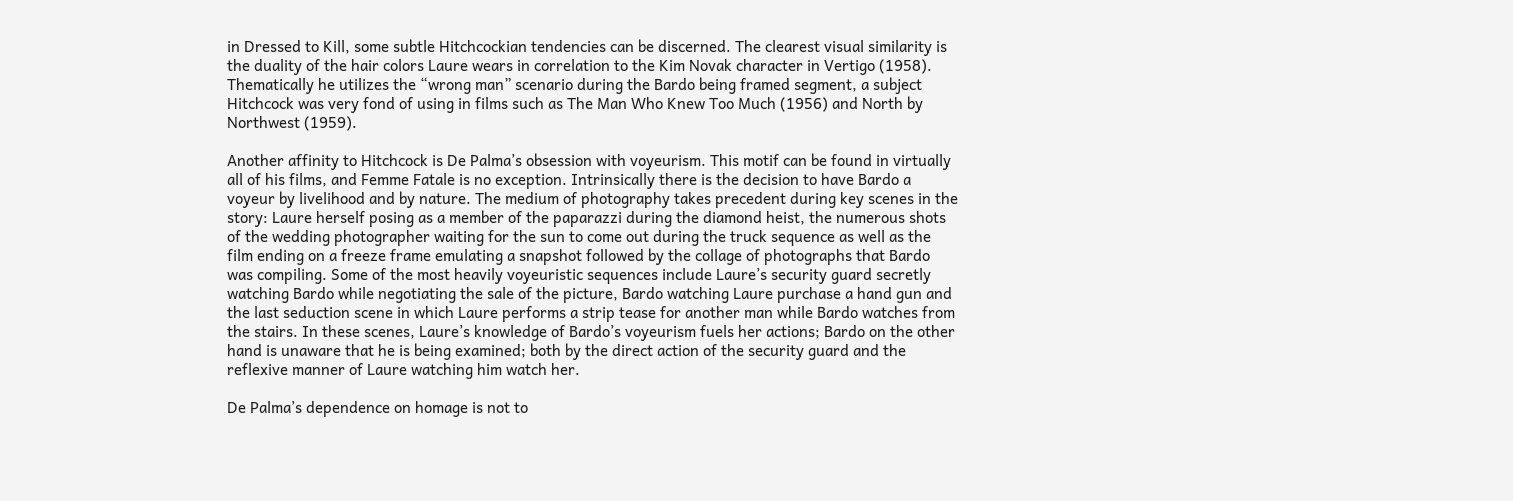in Dressed to Kill, some subtle Hitchcockian tendencies can be discerned. The clearest visual similarity is the duality of the hair colors Laure wears in correlation to the Kim Novak character in Vertigo (1958). Thematically he utilizes the “wrong man” scenario during the Bardo being framed segment, a subject Hitchcock was very fond of using in films such as The Man Who Knew Too Much (1956) and North by Northwest (1959).

Another affinity to Hitchcock is De Palma’s obsession with voyeurism. This motif can be found in virtually all of his films, and Femme Fatale is no exception. Intrinsically there is the decision to have Bardo a voyeur by livelihood and by nature. The medium of photography takes precedent during key scenes in the story: Laure herself posing as a member of the paparazzi during the diamond heist, the numerous shots of the wedding photographer waiting for the sun to come out during the truck sequence as well as the film ending on a freeze frame emulating a snapshot followed by the collage of photographs that Bardo was compiling. Some of the most heavily voyeuristic sequences include Laure’s security guard secretly watching Bardo while negotiating the sale of the picture, Bardo watching Laure purchase a hand gun and the last seduction scene in which Laure performs a strip tease for another man while Bardo watches from the stairs. In these scenes, Laure’s knowledge of Bardo’s voyeurism fuels her actions; Bardo on the other hand is unaware that he is being examined; both by the direct action of the security guard and the reflexive manner of Laure watching him watch her.

De Palma’s dependence on homage is not to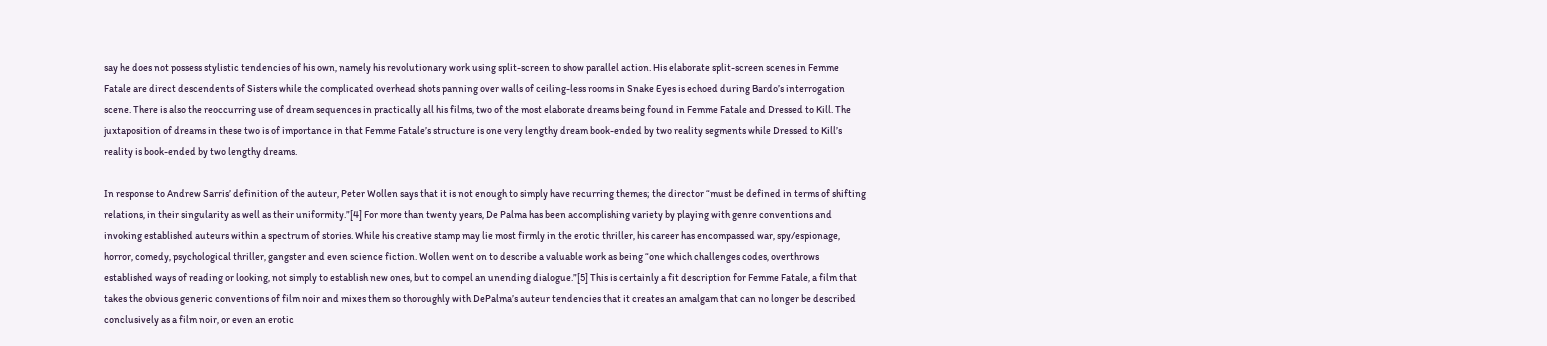say he does not possess stylistic tendencies of his own, namely his revolutionary work using split-screen to show parallel action. His elaborate split-screen scenes in Femme Fatale are direct descendents of Sisters while the complicated overhead shots panning over walls of ceiling-less rooms in Snake Eyes is echoed during Bardo’s interrogation scene. There is also the reoccurring use of dream sequences in practically all his films, two of the most elaborate dreams being found in Femme Fatale and Dressed to Kill. The juxtaposition of dreams in these two is of importance in that Femme Fatale’s structure is one very lengthy dream book-ended by two reality segments while Dressed to Kill’s reality is book-ended by two lengthy dreams.

In response to Andrew Sarris’ definition of the auteur, Peter Wollen says that it is not enough to simply have recurring themes; the director “must be defined in terms of shifting relations, in their singularity as well as their uniformity.”[4] For more than twenty years, De Palma has been accomplishing variety by playing with genre conventions and invoking established auteurs within a spectrum of stories. While his creative stamp may lie most firmly in the erotic thriller, his career has encompassed war, spy/espionage, horror, comedy, psychological thriller, gangster and even science fiction. Wollen went on to describe a valuable work as being “one which challenges codes, overthrows established ways of reading or looking, not simply to establish new ones, but to compel an unending dialogue.”[5] This is certainly a fit description for Femme Fatale, a film that takes the obvious generic conventions of film noir and mixes them so thoroughly with DePalma’s auteur tendencies that it creates an amalgam that can no longer be described conclusively as a film noir, or even an erotic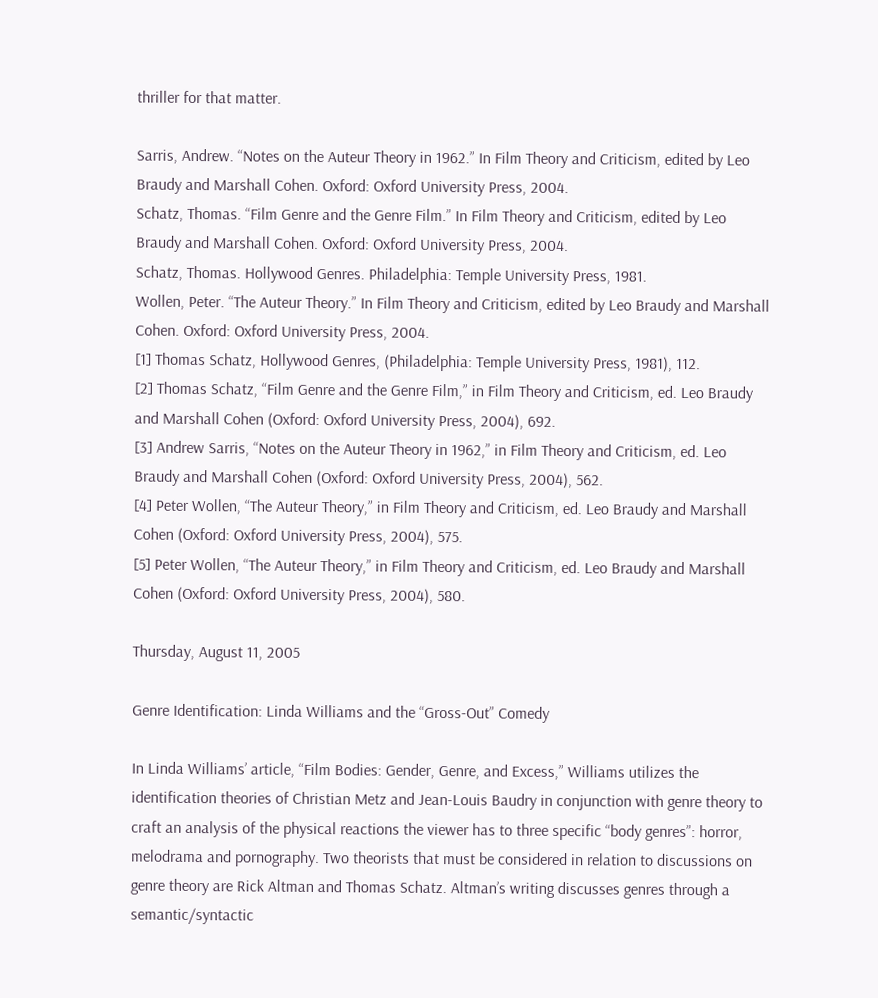thriller for that matter.

Sarris, Andrew. “Notes on the Auteur Theory in 1962.” In Film Theory and Criticism, edited by Leo Braudy and Marshall Cohen. Oxford: Oxford University Press, 2004.
Schatz, Thomas. “Film Genre and the Genre Film.” In Film Theory and Criticism, edited by Leo Braudy and Marshall Cohen. Oxford: Oxford University Press, 2004.
Schatz, Thomas. Hollywood Genres. Philadelphia: Temple University Press, 1981.
Wollen, Peter. “The Auteur Theory.” In Film Theory and Criticism, edited by Leo Braudy and Marshall Cohen. Oxford: Oxford University Press, 2004.
[1] Thomas Schatz, Hollywood Genres, (Philadelphia: Temple University Press, 1981), 112.
[2] Thomas Schatz, “Film Genre and the Genre Film,” in Film Theory and Criticism, ed. Leo Braudy and Marshall Cohen (Oxford: Oxford University Press, 2004), 692.
[3] Andrew Sarris, “Notes on the Auteur Theory in 1962,” in Film Theory and Criticism, ed. Leo Braudy and Marshall Cohen (Oxford: Oxford University Press, 2004), 562.
[4] Peter Wollen, “The Auteur Theory,” in Film Theory and Criticism, ed. Leo Braudy and Marshall Cohen (Oxford: Oxford University Press, 2004), 575.
[5] Peter Wollen, “The Auteur Theory,” in Film Theory and Criticism, ed. Leo Braudy and Marshall Cohen (Oxford: Oxford University Press, 2004), 580.

Thursday, August 11, 2005

Genre Identification: Linda Williams and the “Gross-Out” Comedy

In Linda Williams’ article, “Film Bodies: Gender, Genre, and Excess,” Williams utilizes the identification theories of Christian Metz and Jean-Louis Baudry in conjunction with genre theory to craft an analysis of the physical reactions the viewer has to three specific “body genres”: horror, melodrama and pornography. Two theorists that must be considered in relation to discussions on genre theory are Rick Altman and Thomas Schatz. Altman’s writing discusses genres through a semantic/syntactic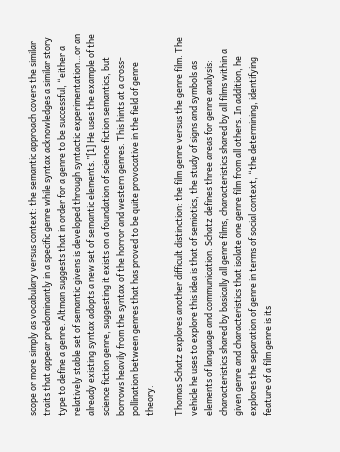scope or more simply as vocabulary versus context: the semantic approach covers the similar traits that appear predominantly in a specific genre while syntax acknowledges a similar story type to define a genre. Altman suggests that in order for a genre to be successful, “either a relatively stable set of semantic givens is developed through syntactic experimentation…or an already existing syntax adopts a new set of semantic elements.”[1] He uses the example of the science fiction genre, suggesting it exists on a foundation of science fiction semantics, but borrows heavily from the syntax of the horror and western genres. This hints at a cross-pollination between genres that has proved to be quite provocative in the field of genre theory.

Thomas Schatz explores another difficult distinction: the film genre versus the genre film. The vehicle he uses to explore this idea is that of semiotics, the study of signs and symbols as elements of language and communication. Schatz defines three areas for genre analysis: characteristics shared by basically all genre films, characteristics shared by all films within a given genre and characteristics that isolate one genre film from all others. In addition, he explores the separation of genre in terms of social context, “the determining, identifying feature of a film genre is its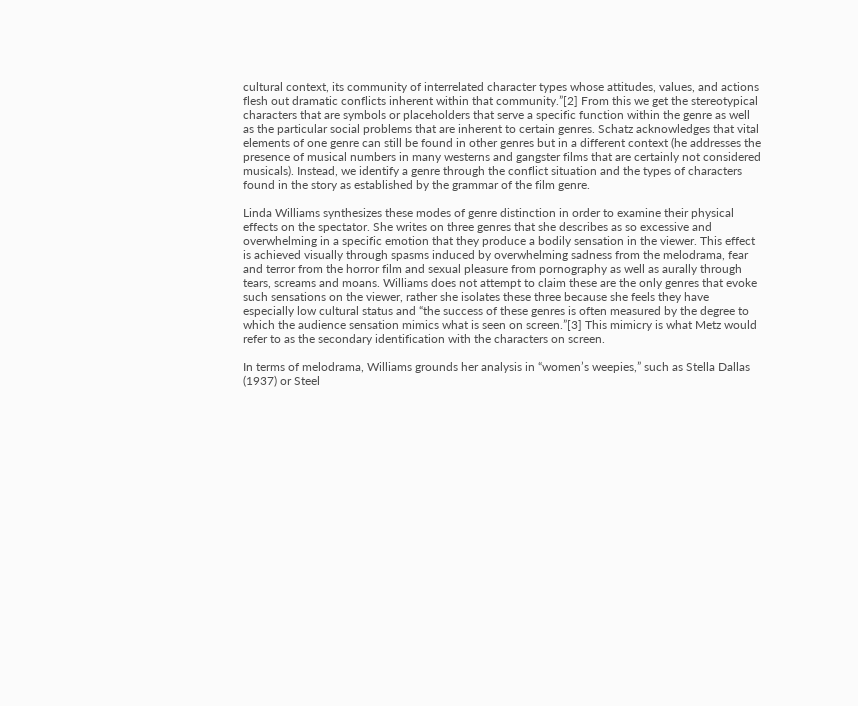cultural context, its community of interrelated character types whose attitudes, values, and actions flesh out dramatic conflicts inherent within that community.”[2] From this we get the stereotypical characters that are symbols or placeholders that serve a specific function within the genre as well as the particular social problems that are inherent to certain genres. Schatz acknowledges that vital elements of one genre can still be found in other genres but in a different context (he addresses the presence of musical numbers in many westerns and gangster films that are certainly not considered musicals). Instead, we identify a genre through the conflict situation and the types of characters found in the story as established by the grammar of the film genre.

Linda Williams synthesizes these modes of genre distinction in order to examine their physical effects on the spectator. She writes on three genres that she describes as so excessive and overwhelming in a specific emotion that they produce a bodily sensation in the viewer. This effect is achieved visually through spasms induced by overwhelming sadness from the melodrama, fear and terror from the horror film and sexual pleasure from pornography as well as aurally through tears, screams and moans. Williams does not attempt to claim these are the only genres that evoke such sensations on the viewer, rather she isolates these three because she feels they have especially low cultural status and “the success of these genres is often measured by the degree to which the audience sensation mimics what is seen on screen.”[3] This mimicry is what Metz would refer to as the secondary identification with the characters on screen.

In terms of melodrama, Williams grounds her analysis in “women’s weepies,” such as Stella Dallas (1937) or Steel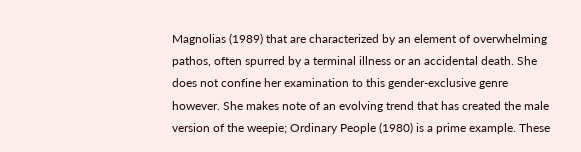Magnolias (1989) that are characterized by an element of overwhelming pathos, often spurred by a terminal illness or an accidental death. She does not confine her examination to this gender-exclusive genre however. She makes note of an evolving trend that has created the male version of the weepie; Ordinary People (1980) is a prime example. These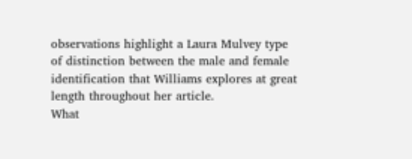observations highlight a Laura Mulvey type of distinction between the male and female identification that Williams explores at great length throughout her article.
What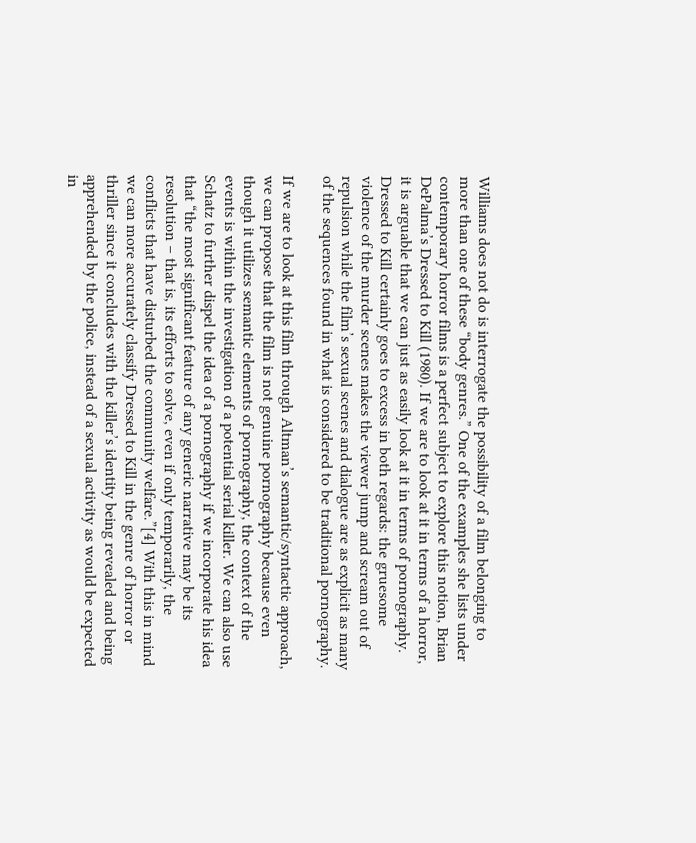Williams does not do is interrogate the possibility of a film belonging to more than one of these “body genres.” One of the examples she lists under contemporary horror films is a perfect subject to explore this notion, Brian DePalma’s Dressed to Kill (1980). If we are to look at it in terms of a horror, it is arguable that we can just as easily look at it in terms of pornography. Dressed to Kill certainly goes to excess in both regards: the gruesome violence of the murder scenes makes the viewer jump and scream out of repulsion while the film’s sexual scenes and dialogue are as explicit as many of the sequences found in what is considered to be traditional pornography.

If we are to look at this film through Altman’s semantic/syntactic approach, we can propose that the film is not genuine pornography because even though it utilizes semantic elements of pornography, the context of the events is within the investigation of a potential serial killer. We can also use Schatz to further dispel the idea of a pornography if we incorporate his idea that “the most significant feature of any generic narrative may be its resolution – that is, its efforts to solve, even if only temporarily, the conflicts that have disturbed the community welfare.”[4] With this in mind we can more accurately classify Dressed to Kill in the genre of horror or thriller since it concludes with the killer’s identity being revealed and being apprehended by the police, instead of a sexual activity as would be expected in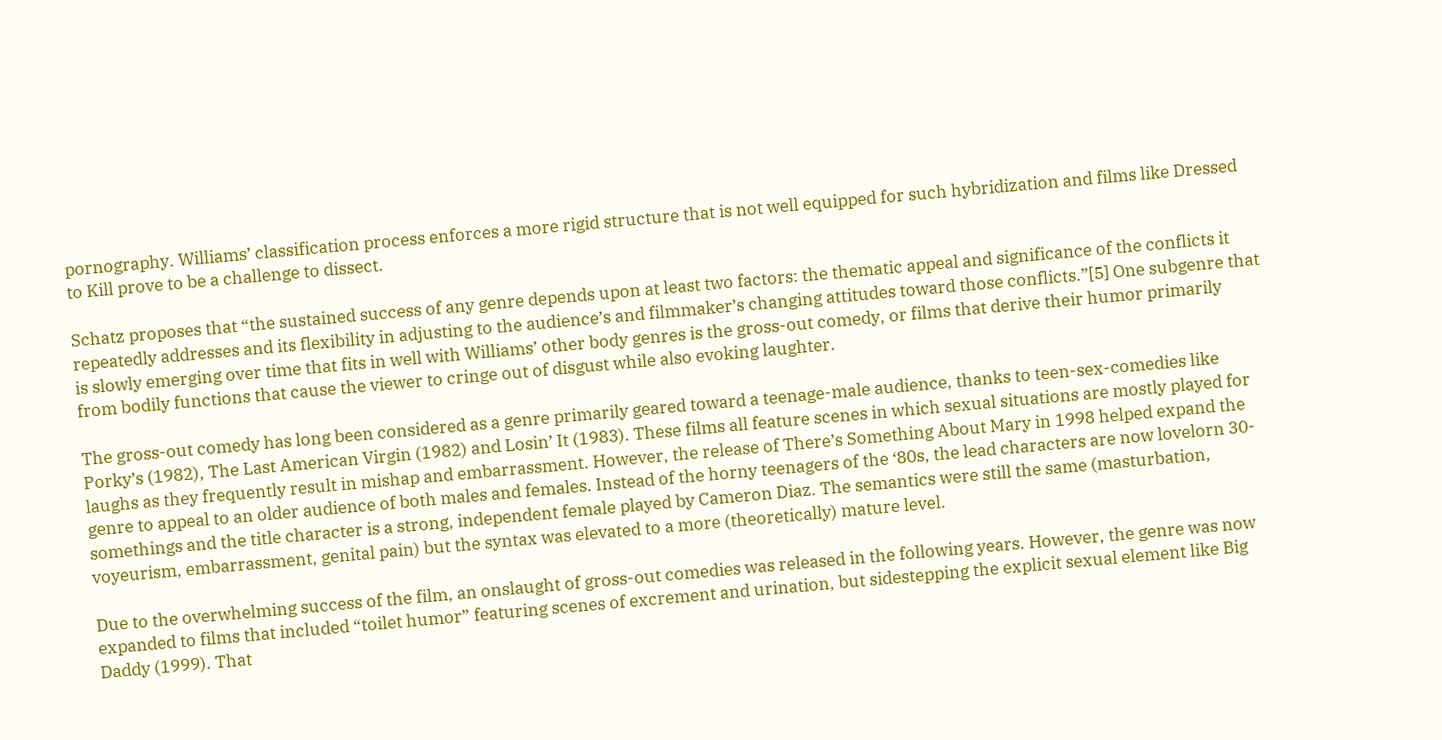pornography. Williams’ classification process enforces a more rigid structure that is not well equipped for such hybridization and films like Dressed to Kill prove to be a challenge to dissect.

Schatz proposes that “the sustained success of any genre depends upon at least two factors: the thematic appeal and significance of the conflicts it repeatedly addresses and its flexibility in adjusting to the audience’s and filmmaker’s changing attitudes toward those conflicts.”[5] One subgenre that is slowly emerging over time that fits in well with Williams’ other body genres is the gross-out comedy, or films that derive their humor primarily from bodily functions that cause the viewer to cringe out of disgust while also evoking laughter.

The gross-out comedy has long been considered as a genre primarily geared toward a teenage-male audience, thanks to teen-sex-comedies like Porky’s (1982), The Last American Virgin (1982) and Losin’ It (1983). These films all feature scenes in which sexual situations are mostly played for laughs as they frequently result in mishap and embarrassment. However, the release of There’s Something About Mary in 1998 helped expand the genre to appeal to an older audience of both males and females. Instead of the horny teenagers of the ‘80s, the lead characters are now lovelorn 30-somethings and the title character is a strong, independent female played by Cameron Diaz. The semantics were still the same (masturbation, voyeurism, embarrassment, genital pain) but the syntax was elevated to a more (theoretically) mature level.

Due to the overwhelming success of the film, an onslaught of gross-out comedies was released in the following years. However, the genre was now expanded to films that included “toilet humor” featuring scenes of excrement and urination, but sidestepping the explicit sexual element like Big Daddy (1999). That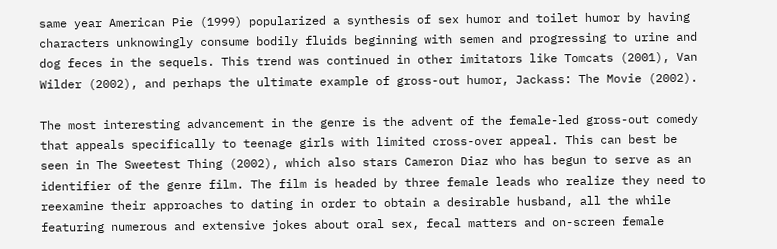same year American Pie (1999) popularized a synthesis of sex humor and toilet humor by having characters unknowingly consume bodily fluids beginning with semen and progressing to urine and dog feces in the sequels. This trend was continued in other imitators like Tomcats (2001), Van Wilder (2002), and perhaps the ultimate example of gross-out humor, Jackass: The Movie (2002).

The most interesting advancement in the genre is the advent of the female-led gross-out comedy that appeals specifically to teenage girls with limited cross-over appeal. This can best be seen in The Sweetest Thing (2002), which also stars Cameron Diaz who has begun to serve as an identifier of the genre film. The film is headed by three female leads who realize they need to reexamine their approaches to dating in order to obtain a desirable husband, all the while featuring numerous and extensive jokes about oral sex, fecal matters and on-screen female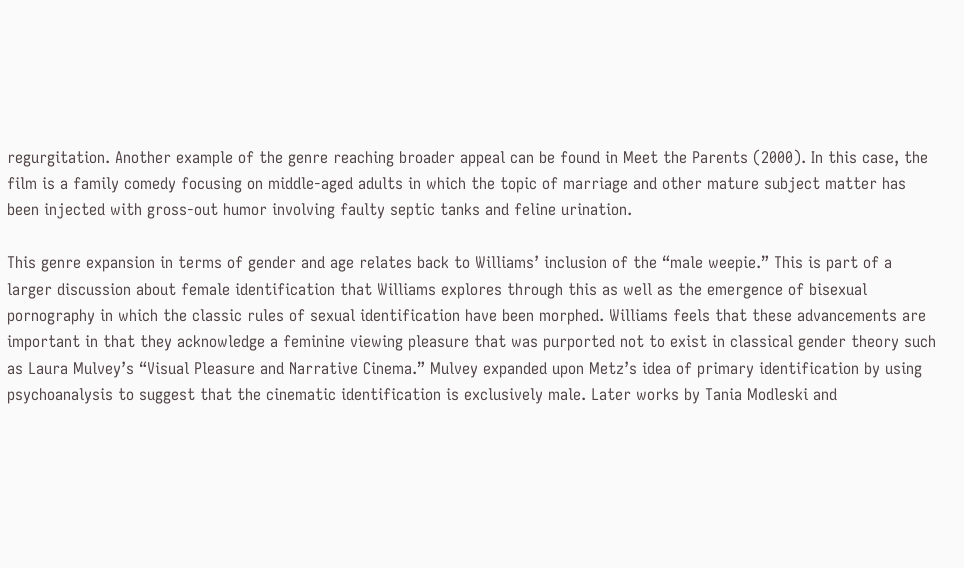regurgitation. Another example of the genre reaching broader appeal can be found in Meet the Parents (2000). In this case, the film is a family comedy focusing on middle-aged adults in which the topic of marriage and other mature subject matter has been injected with gross-out humor involving faulty septic tanks and feline urination.

This genre expansion in terms of gender and age relates back to Williams’ inclusion of the “male weepie.” This is part of a larger discussion about female identification that Williams explores through this as well as the emergence of bisexual pornography in which the classic rules of sexual identification have been morphed. Williams feels that these advancements are important in that they acknowledge a feminine viewing pleasure that was purported not to exist in classical gender theory such as Laura Mulvey’s “Visual Pleasure and Narrative Cinema.” Mulvey expanded upon Metz’s idea of primary identification by using psychoanalysis to suggest that the cinematic identification is exclusively male. Later works by Tania Modleski and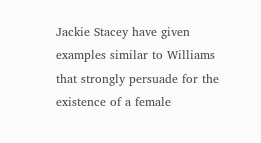Jackie Stacey have given examples similar to Williams that strongly persuade for the existence of a female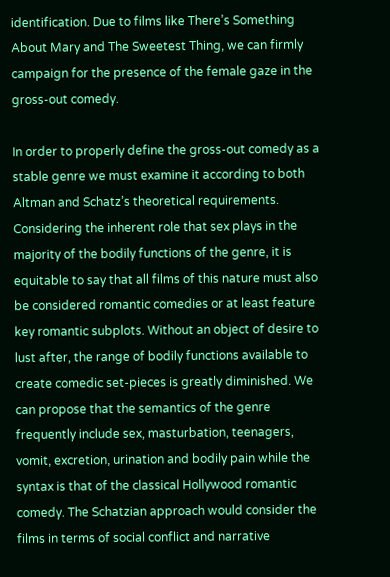identification. Due to films like There’s Something About Mary and The Sweetest Thing, we can firmly campaign for the presence of the female gaze in the gross-out comedy.

In order to properly define the gross-out comedy as a stable genre we must examine it according to both Altman and Schatz’s theoretical requirements. Considering the inherent role that sex plays in the majority of the bodily functions of the genre, it is equitable to say that all films of this nature must also be considered romantic comedies or at least feature key romantic subplots. Without an object of desire to lust after, the range of bodily functions available to create comedic set-pieces is greatly diminished. We can propose that the semantics of the genre frequently include sex, masturbation, teenagers, vomit, excretion, urination and bodily pain while the syntax is that of the classical Hollywood romantic comedy. The Schatzian approach would consider the films in terms of social conflict and narrative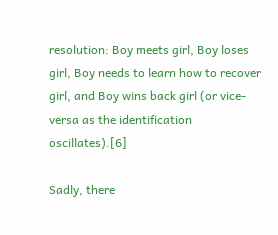resolution: Boy meets girl, Boy loses girl, Boy needs to learn how to recover girl, and Boy wins back girl (or vice-versa as the identification oscillates).[6]

Sadly, there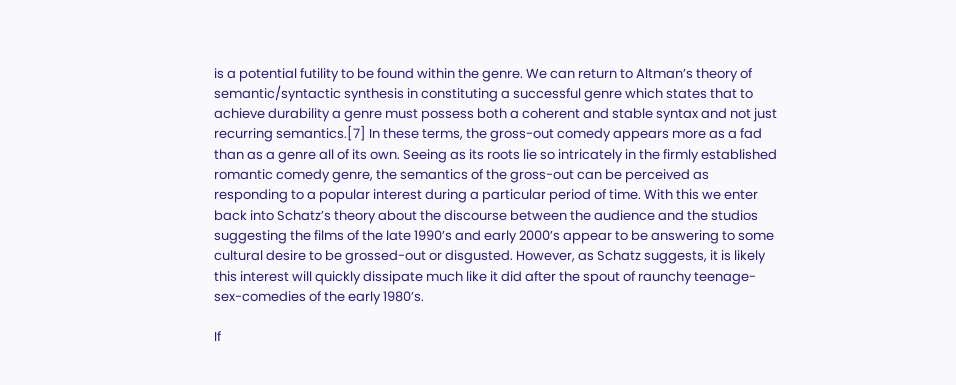is a potential futility to be found within the genre. We can return to Altman’s theory of semantic/syntactic synthesis in constituting a successful genre which states that to achieve durability a genre must possess both a coherent and stable syntax and not just recurring semantics.[7] In these terms, the gross-out comedy appears more as a fad than as a genre all of its own. Seeing as its roots lie so intricately in the firmly established romantic comedy genre, the semantics of the gross-out can be perceived as responding to a popular interest during a particular period of time. With this we enter back into Schatz’s theory about the discourse between the audience and the studios suggesting the films of the late 1990’s and early 2000’s appear to be answering to some cultural desire to be grossed-out or disgusted. However, as Schatz suggests, it is likely this interest will quickly dissipate much like it did after the spout of raunchy teenage-sex-comedies of the early 1980’s.

If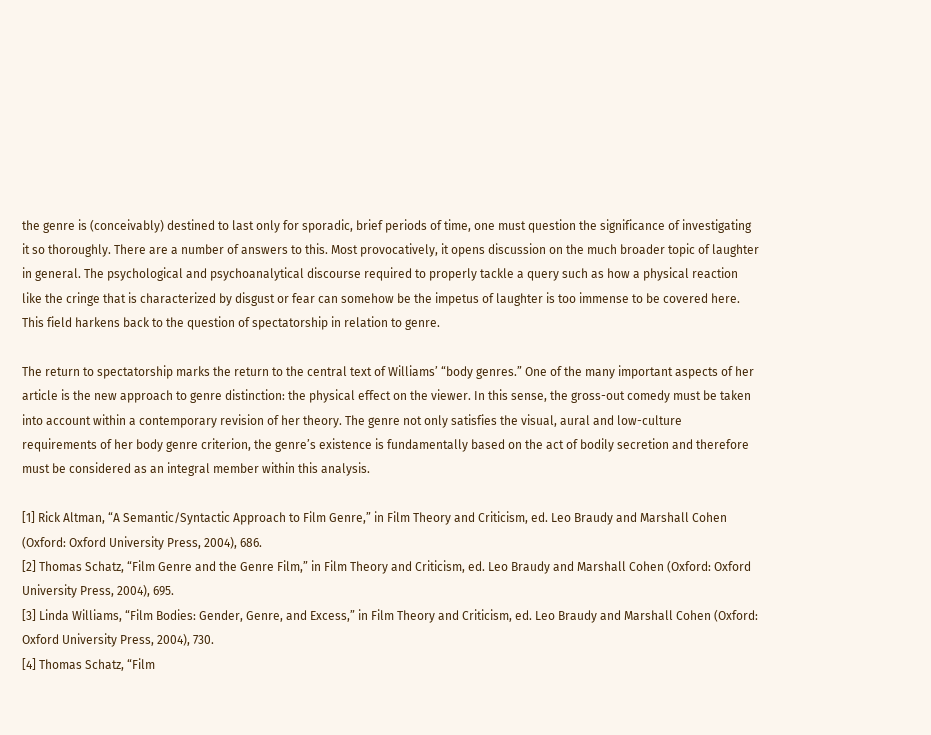the genre is (conceivably) destined to last only for sporadic, brief periods of time, one must question the significance of investigating it so thoroughly. There are a number of answers to this. Most provocatively, it opens discussion on the much broader topic of laughter in general. The psychological and psychoanalytical discourse required to properly tackle a query such as how a physical reaction like the cringe that is characterized by disgust or fear can somehow be the impetus of laughter is too immense to be covered here. This field harkens back to the question of spectatorship in relation to genre.

The return to spectatorship marks the return to the central text of Williams’ “body genres.” One of the many important aspects of her article is the new approach to genre distinction: the physical effect on the viewer. In this sense, the gross-out comedy must be taken into account within a contemporary revision of her theory. The genre not only satisfies the visual, aural and low-culture requirements of her body genre criterion, the genre’s existence is fundamentally based on the act of bodily secretion and therefore must be considered as an integral member within this analysis.

[1] Rick Altman, “A Semantic/Syntactic Approach to Film Genre,” in Film Theory and Criticism, ed. Leo Braudy and Marshall Cohen (Oxford: Oxford University Press, 2004), 686.
[2] Thomas Schatz, “Film Genre and the Genre Film,” in Film Theory and Criticism, ed. Leo Braudy and Marshall Cohen (Oxford: Oxford University Press, 2004), 695.
[3] Linda Williams, “Film Bodies: Gender, Genre, and Excess,” in Film Theory and Criticism, ed. Leo Braudy and Marshall Cohen (Oxford: Oxford University Press, 2004), 730.
[4] Thomas Schatz, “Film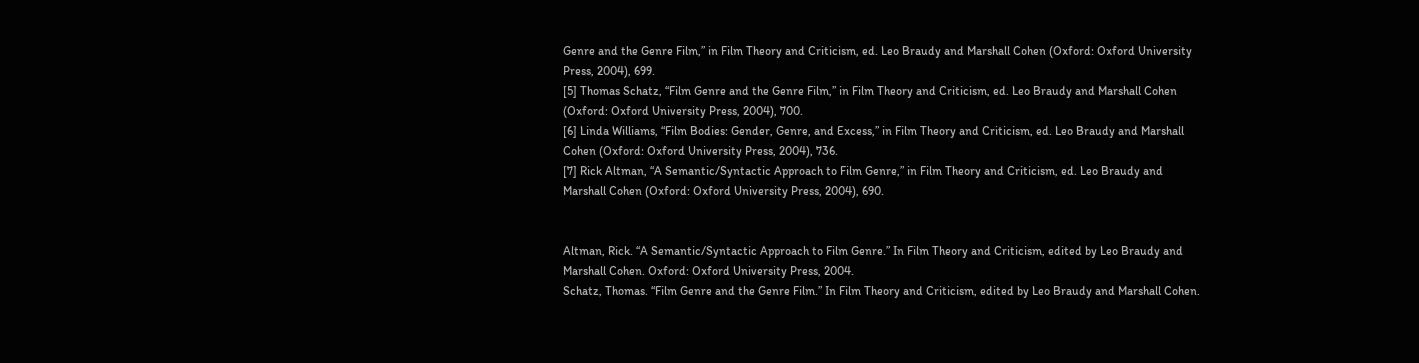Genre and the Genre Film,” in Film Theory and Criticism, ed. Leo Braudy and Marshall Cohen (Oxford: Oxford University Press, 2004), 699.
[5] Thomas Schatz, “Film Genre and the Genre Film,” in Film Theory and Criticism, ed. Leo Braudy and Marshall Cohen (Oxford: Oxford University Press, 2004), 700.
[6] Linda Williams, “Film Bodies: Gender, Genre, and Excess,” in Film Theory and Criticism, ed. Leo Braudy and Marshall Cohen (Oxford: Oxford University Press, 2004), 736.
[7] Rick Altman, “A Semantic/Syntactic Approach to Film Genre,” in Film Theory and Criticism, ed. Leo Braudy and Marshall Cohen (Oxford: Oxford University Press, 2004), 690.


Altman, Rick. “A Semantic/Syntactic Approach to Film Genre.” In Film Theory and Criticism, edited by Leo Braudy and Marshall Cohen. Oxford: Oxford University Press, 2004.
Schatz, Thomas. “Film Genre and the Genre Film.” In Film Theory and Criticism, edited by Leo Braudy and Marshall Cohen.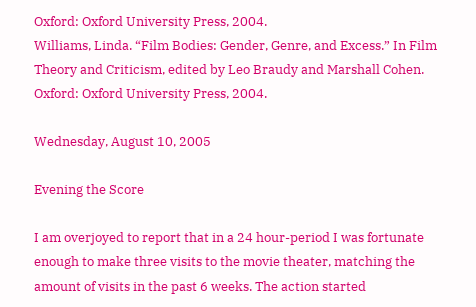Oxford: Oxford University Press, 2004.
Williams, Linda. “Film Bodies: Gender, Genre, and Excess.” In Film Theory and Criticism, edited by Leo Braudy and Marshall Cohen. Oxford: Oxford University Press, 2004.

Wednesday, August 10, 2005

Evening the Score

I am overjoyed to report that in a 24 hour-period I was fortunate enough to make three visits to the movie theater, matching the amount of visits in the past 6 weeks. The action started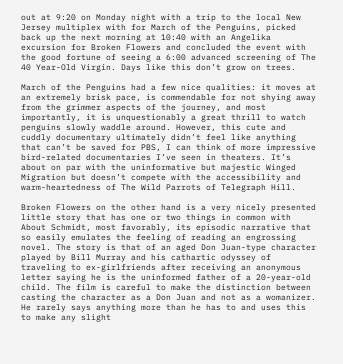out at 9:20 on Monday night with a trip to the local New Jersey multiplex with for March of the Penguins, picked back up the next morning at 10:40 with an Angelika excursion for Broken Flowers and concluded the event with the good fortune of seeing a 6:00 advanced screening of The 40 Year-Old Virgin. Days like this don’t grow on trees.

March of the Penguins had a few nice qualities: it moves at an extremely brisk pace, is commendable for not shying away from the grimmer aspects of the journey, and most importantly, it is unquestionably a great thrill to watch penguins slowly waddle around. However, this cute and cuddly documentary ultimately didn’t feel like anything that can’t be saved for PBS, I can think of more impressive bird-related documentaries I’ve seen in theaters. It’s about on par with the uninformative but majestic Winged Migration but doesn’t compete with the accessibility and warm-heartedness of The Wild Parrots of Telegraph Hill.

Broken Flowers on the other hand is a very nicely presented little story that has one or two things in common with About Schmidt, most favorably, its episodic narrative that so easily emulates the feeling of reading an engrossing novel. The story is that of an aged Don Juan-type character played by Bill Murray and his cathartic odyssey of traveling to ex-girlfriends after receiving an anonymous letter saying he is the uninformed father of a 20-year-old child. The film is careful to make the distinction between casting the character as a Don Juan and not as a womanizer. He rarely says anything more than he has to and uses this to make any slight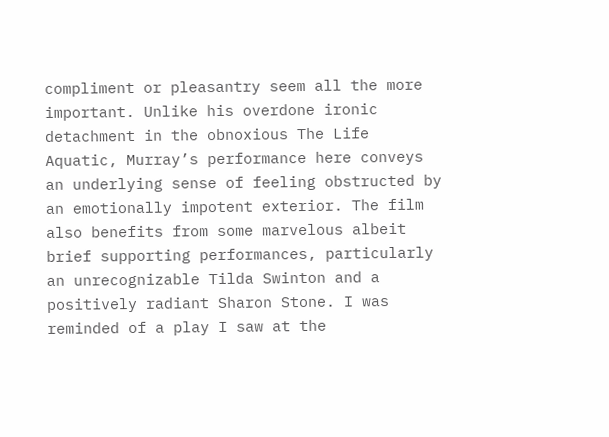compliment or pleasantry seem all the more important. Unlike his overdone ironic detachment in the obnoxious The Life Aquatic, Murray’s performance here conveys an underlying sense of feeling obstructed by an emotionally impotent exterior. The film also benefits from some marvelous albeit brief supporting performances, particularly an unrecognizable Tilda Swinton and a positively radiant Sharon Stone. I was reminded of a play I saw at the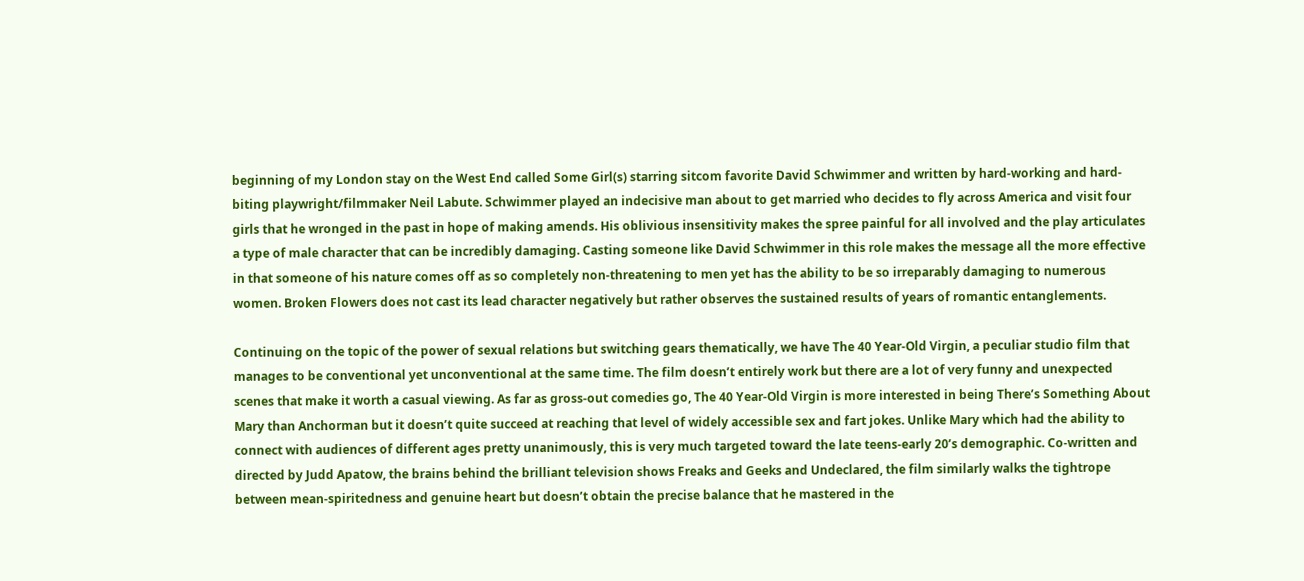beginning of my London stay on the West End called Some Girl(s) starring sitcom favorite David Schwimmer and written by hard-working and hard-biting playwright/filmmaker Neil Labute. Schwimmer played an indecisive man about to get married who decides to fly across America and visit four girls that he wronged in the past in hope of making amends. His oblivious insensitivity makes the spree painful for all involved and the play articulates a type of male character that can be incredibly damaging. Casting someone like David Schwimmer in this role makes the message all the more effective in that someone of his nature comes off as so completely non-threatening to men yet has the ability to be so irreparably damaging to numerous women. Broken Flowers does not cast its lead character negatively but rather observes the sustained results of years of romantic entanglements.

Continuing on the topic of the power of sexual relations but switching gears thematically, we have The 40 Year-Old Virgin, a peculiar studio film that manages to be conventional yet unconventional at the same time. The film doesn’t entirely work but there are a lot of very funny and unexpected scenes that make it worth a casual viewing. As far as gross-out comedies go, The 40 Year-Old Virgin is more interested in being There’s Something About Mary than Anchorman but it doesn’t quite succeed at reaching that level of widely accessible sex and fart jokes. Unlike Mary which had the ability to connect with audiences of different ages pretty unanimously, this is very much targeted toward the late teens-early 20’s demographic. Co-written and directed by Judd Apatow, the brains behind the brilliant television shows Freaks and Geeks and Undeclared, the film similarly walks the tightrope between mean-spiritedness and genuine heart but doesn’t obtain the precise balance that he mastered in the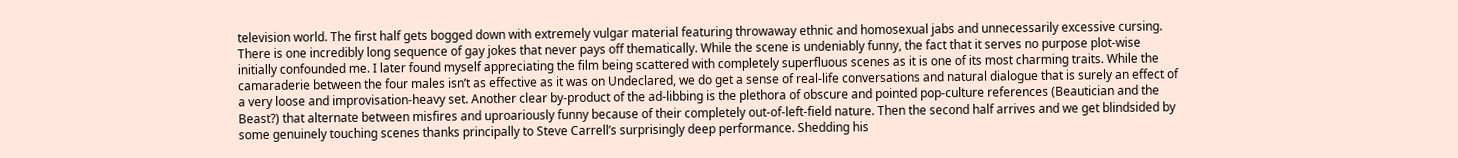television world. The first half gets bogged down with extremely vulgar material featuring throwaway ethnic and homosexual jabs and unnecessarily excessive cursing. There is one incredibly long sequence of gay jokes that never pays off thematically. While the scene is undeniably funny, the fact that it serves no purpose plot-wise initially confounded me. I later found myself appreciating the film being scattered with completely superfluous scenes as it is one of its most charming traits. While the camaraderie between the four males isn’t as effective as it was on Undeclared, we do get a sense of real-life conversations and natural dialogue that is surely an effect of a very loose and improvisation-heavy set. Another clear by-product of the ad-libbing is the plethora of obscure and pointed pop-culture references (Beautician and the Beast?) that alternate between misfires and uproariously funny because of their completely out-of-left-field nature. Then the second half arrives and we get blindsided by some genuinely touching scenes thanks principally to Steve Carrell’s surprisingly deep performance. Shedding his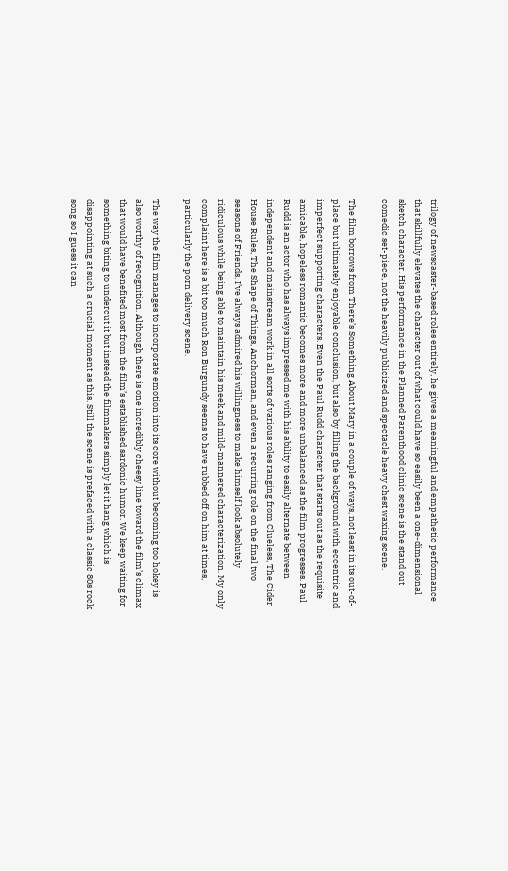trilogy of newscaster-based roles entirely, he gives a meaningful and empathetic performance that skillfully elevates the character out of what could have so easily been a one-dimensional sketch character. His performance in the Planned Parenthood clinic scene is the stand out comedic set-piece, not the heavily publicized and spectacle heavy chest waxing scene.

The film borrows from There’s Something About Mary in a couple of ways, not least in its out-of-place but ultimately enjoyable conclusion, but also by filling the background with eccentric and imperfect supporting characters. Even the Paul Rudd character that starts out as the requisite amicable, hopeless romantic becomes more and more unbalanced as the film progresses. Paul Rudd is an actor who has always impressed me with his ability to easily alternate between independent and mainstream work in all sorts of various roles ranging from Clueless, The Cider House Rules, The Shape of Things, Anchorman, and even a recurring role on the final two seasons of Friends. I’ve always admired his willingness to make himself look absolutely ridiculous while being able to maintain his meek and mild-mannered characterization. My only complaint here is a bit too much Ron Burgundy seems to have rubbed off on him at times, particularly the porn delivery scene.

The way the film manages to incorporate emotion into its core without becoming too hokey is also worthy of recognition. Although there is one incredibly cheesy line toward the film’s climax that would have benefited most from the film’s established sardonic humor. We keep waiting for something biting to undercut it but instead the filmmakers simply let it hang which is disappointing at such a crucial moment as this. Still the scene is prefaced with a classic 80s rock song so I guess it can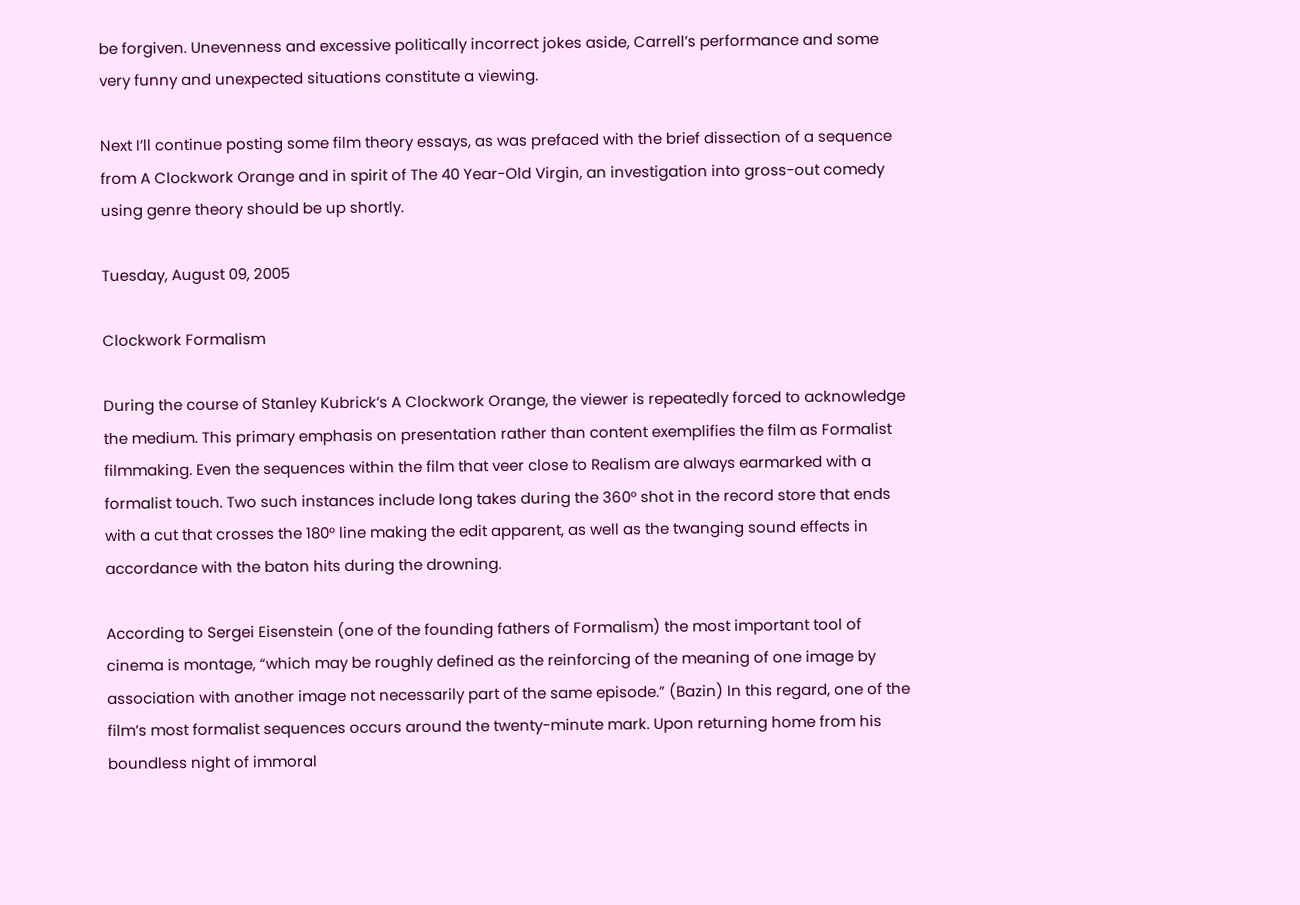be forgiven. Unevenness and excessive politically incorrect jokes aside, Carrell’s performance and some very funny and unexpected situations constitute a viewing.

Next I’ll continue posting some film theory essays, as was prefaced with the brief dissection of a sequence from A Clockwork Orange and in spirit of The 40 Year-Old Virgin, an investigation into gross-out comedy using genre theory should be up shortly.

Tuesday, August 09, 2005

Clockwork Formalism

During the course of Stanley Kubrick’s A Clockwork Orange, the viewer is repeatedly forced to acknowledge the medium. This primary emphasis on presentation rather than content exemplifies the film as Formalist filmmaking. Even the sequences within the film that veer close to Realism are always earmarked with a formalist touch. Two such instances include long takes during the 360° shot in the record store that ends with a cut that crosses the 180° line making the edit apparent, as well as the twanging sound effects in accordance with the baton hits during the drowning.

According to Sergei Eisenstein (one of the founding fathers of Formalism) the most important tool of cinema is montage, “which may be roughly defined as the reinforcing of the meaning of one image by association with another image not necessarily part of the same episode.” (Bazin) In this regard, one of the film’s most formalist sequences occurs around the twenty-minute mark. Upon returning home from his boundless night of immoral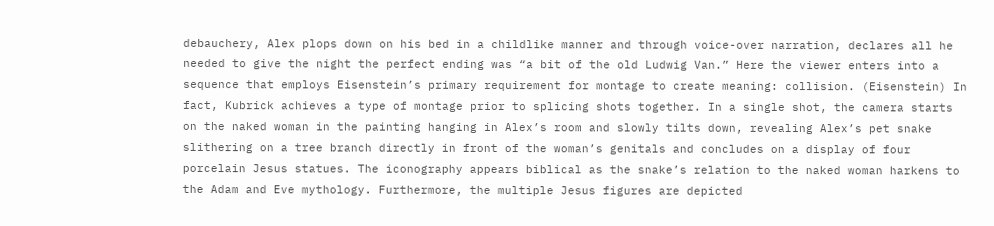debauchery, Alex plops down on his bed in a childlike manner and through voice-over narration, declares all he needed to give the night the perfect ending was “a bit of the old Ludwig Van.” Here the viewer enters into a sequence that employs Eisenstein’s primary requirement for montage to create meaning: collision. (Eisenstein) In fact, Kubrick achieves a type of montage prior to splicing shots together. In a single shot, the camera starts on the naked woman in the painting hanging in Alex’s room and slowly tilts down, revealing Alex’s pet snake slithering on a tree branch directly in front of the woman’s genitals and concludes on a display of four porcelain Jesus statues. The iconography appears biblical as the snake’s relation to the naked woman harkens to the Adam and Eve mythology. Furthermore, the multiple Jesus figures are depicted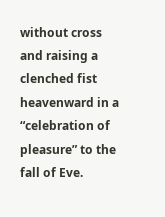without cross and raising a clenched fist heavenward in a “celebration of pleasure” to the fall of Eve.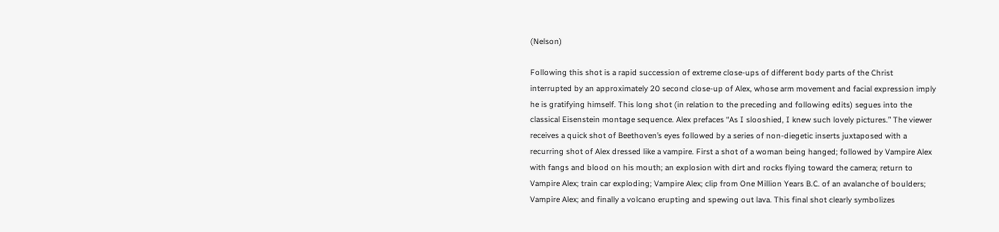(Nelson)

Following this shot is a rapid succession of extreme close-ups of different body parts of the Christ interrupted by an approximately 20 second close-up of Alex, whose arm movement and facial expression imply he is gratifying himself. This long shot (in relation to the preceding and following edits) segues into the classical Eisenstein montage sequence. Alex prefaces “As I slooshied, I knew such lovely pictures.” The viewer receives a quick shot of Beethoven’s eyes followed by a series of non-diegetic inserts juxtaposed with a recurring shot of Alex dressed like a vampire. First a shot of a woman being hanged; followed by Vampire Alex with fangs and blood on his mouth; an explosion with dirt and rocks flying toward the camera; return to Vampire Alex; train car exploding; Vampire Alex; clip from One Million Years B.C. of an avalanche of boulders; Vampire Alex; and finally a volcano erupting and spewing out lava. This final shot clearly symbolizes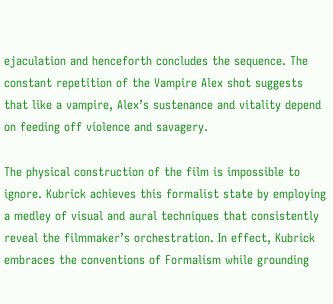ejaculation and henceforth concludes the sequence. The constant repetition of the Vampire Alex shot suggests that like a vampire, Alex’s sustenance and vitality depend on feeding off violence and savagery.

The physical construction of the film is impossible to ignore. Kubrick achieves this formalist state by employing a medley of visual and aural techniques that consistently reveal the filmmaker’s orchestration. In effect, Kubrick embraces the conventions of Formalism while grounding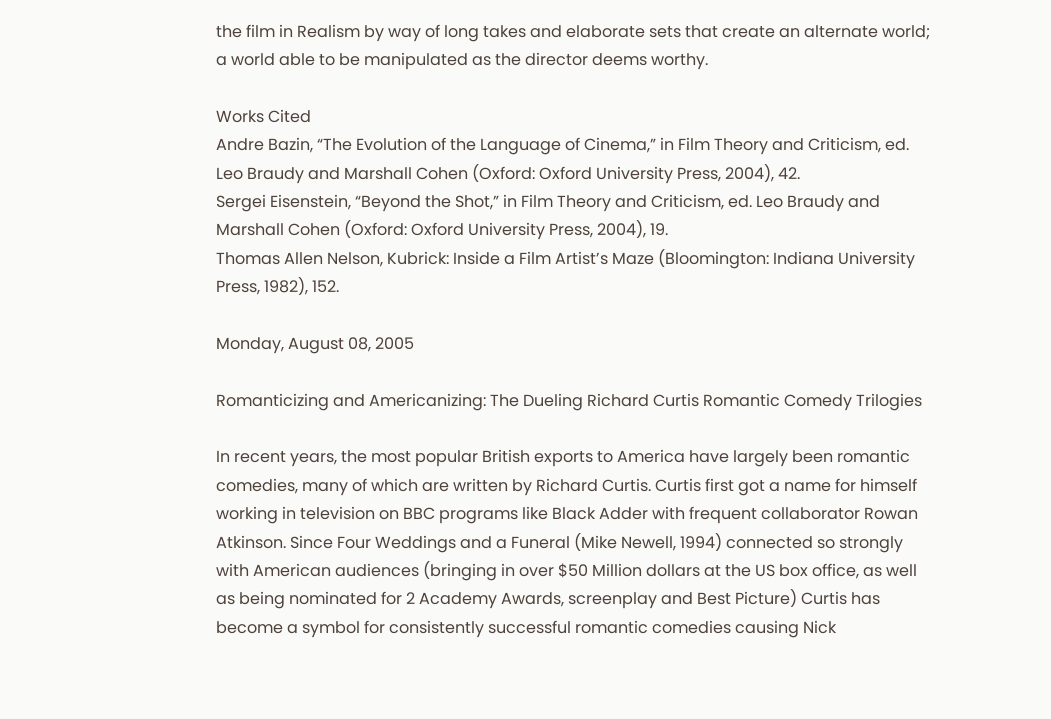the film in Realism by way of long takes and elaborate sets that create an alternate world; a world able to be manipulated as the director deems worthy.

Works Cited
Andre Bazin, “The Evolution of the Language of Cinema,” in Film Theory and Criticism, ed. Leo Braudy and Marshall Cohen (Oxford: Oxford University Press, 2004), 42.
Sergei Eisenstein, “Beyond the Shot,” in Film Theory and Criticism, ed. Leo Braudy and Marshall Cohen (Oxford: Oxford University Press, 2004), 19.
Thomas Allen Nelson, Kubrick: Inside a Film Artist’s Maze (Bloomington: Indiana University Press, 1982), 152.

Monday, August 08, 2005

Romanticizing and Americanizing: The Dueling Richard Curtis Romantic Comedy Trilogies

In recent years, the most popular British exports to America have largely been romantic comedies, many of which are written by Richard Curtis. Curtis first got a name for himself working in television on BBC programs like Black Adder with frequent collaborator Rowan Atkinson. Since Four Weddings and a Funeral (Mike Newell, 1994) connected so strongly with American audiences (bringing in over $50 Million dollars at the US box office, as well as being nominated for 2 Academy Awards, screenplay and Best Picture) Curtis has become a symbol for consistently successful romantic comedies causing Nick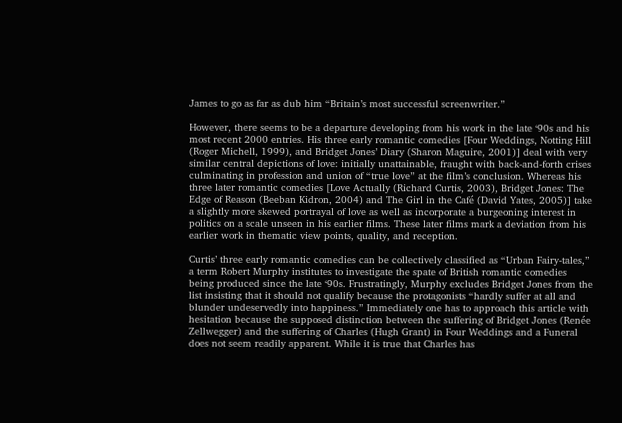James to go as far as dub him “Britain’s most successful screenwriter.”

However, there seems to be a departure developing from his work in the late ‘90s and his most recent 2000 entries. His three early romantic comedies [Four Weddings, Notting Hill (Roger Michell, 1999), and Bridget Jones’ Diary (Sharon Maguire, 2001)] deal with very similar central depictions of love: initially unattainable, fraught with back-and-forth crises culminating in profession and union of “true love” at the film’s conclusion. Whereas his three later romantic comedies [Love Actually (Richard Curtis, 2003), Bridget Jones: The Edge of Reason (Beeban Kidron, 2004) and The Girl in the Café (David Yates, 2005)] take a slightly more skewed portrayal of love as well as incorporate a burgeoning interest in politics on a scale unseen in his earlier films. These later films mark a deviation from his earlier work in thematic view points, quality, and reception.

Curtis’ three early romantic comedies can be collectively classified as “Urban Fairy-tales,” a term Robert Murphy institutes to investigate the spate of British romantic comedies being produced since the late ‘90s. Frustratingly, Murphy excludes Bridget Jones from the list insisting that it should not qualify because the protagonists “hardly suffer at all and blunder undeservedly into happiness.” Immediately one has to approach this article with hesitation because the supposed distinction between the suffering of Bridget Jones (Renée Zellwegger) and the suffering of Charles (Hugh Grant) in Four Weddings and a Funeral does not seem readily apparent. While it is true that Charles has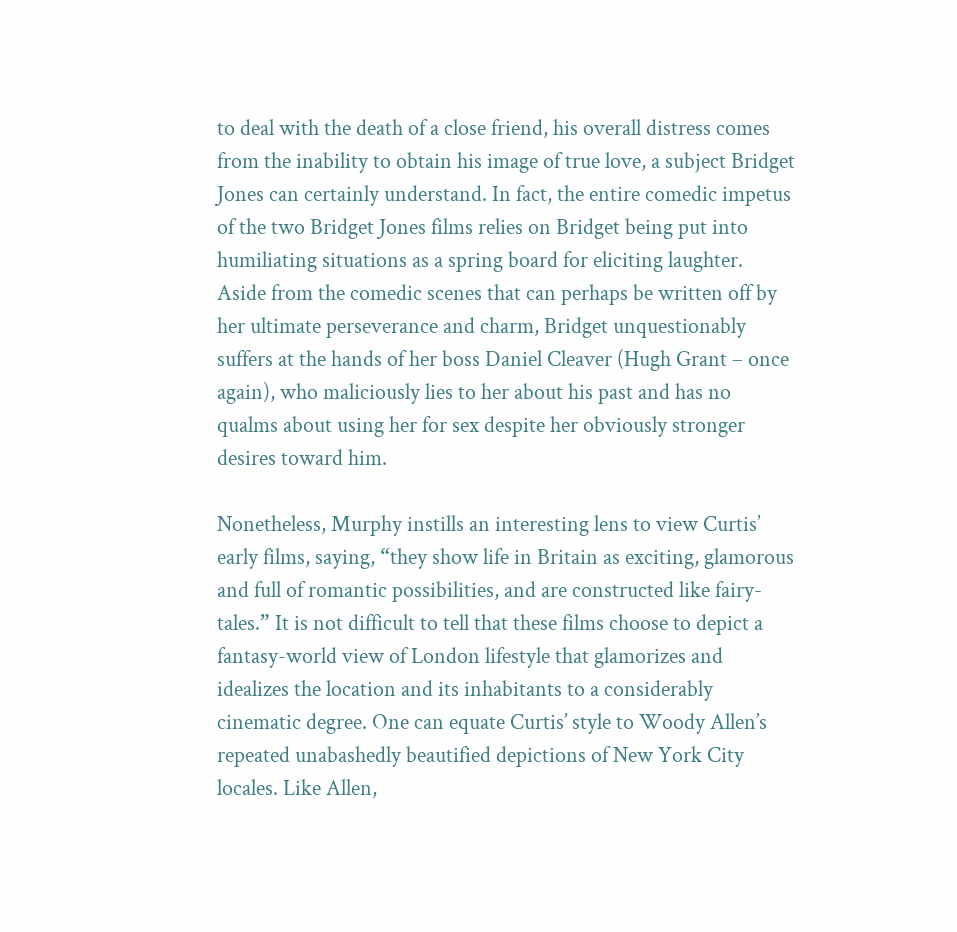to deal with the death of a close friend, his overall distress comes from the inability to obtain his image of true love, a subject Bridget Jones can certainly understand. In fact, the entire comedic impetus of the two Bridget Jones films relies on Bridget being put into humiliating situations as a spring board for eliciting laughter. Aside from the comedic scenes that can perhaps be written off by her ultimate perseverance and charm, Bridget unquestionably suffers at the hands of her boss Daniel Cleaver (Hugh Grant – once again), who maliciously lies to her about his past and has no qualms about using her for sex despite her obviously stronger desires toward him.

Nonetheless, Murphy instills an interesting lens to view Curtis’ early films, saying, “they show life in Britain as exciting, glamorous and full of romantic possibilities, and are constructed like fairy-tales.” It is not difficult to tell that these films choose to depict a fantasy-world view of London lifestyle that glamorizes and idealizes the location and its inhabitants to a considerably cinematic degree. One can equate Curtis’ style to Woody Allen’s repeated unabashedly beautified depictions of New York City locales. Like Allen,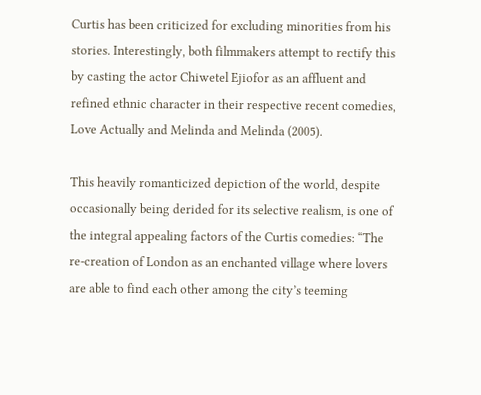Curtis has been criticized for excluding minorities from his stories. Interestingly, both filmmakers attempt to rectify this by casting the actor Chiwetel Ejiofor as an affluent and refined ethnic character in their respective recent comedies, Love Actually and Melinda and Melinda (2005).

This heavily romanticized depiction of the world, despite occasionally being derided for its selective realism, is one of the integral appealing factors of the Curtis comedies: “The re-creation of London as an enchanted village where lovers are able to find each other among the city’s teeming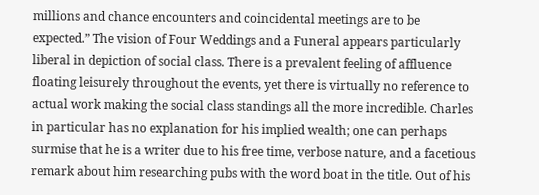millions and chance encounters and coincidental meetings are to be expected.” The vision of Four Weddings and a Funeral appears particularly liberal in depiction of social class. There is a prevalent feeling of affluence floating leisurely throughout the events, yet there is virtually no reference to actual work making the social class standings all the more incredible. Charles in particular has no explanation for his implied wealth; one can perhaps surmise that he is a writer due to his free time, verbose nature, and a facetious remark about him researching pubs with the word boat in the title. Out of his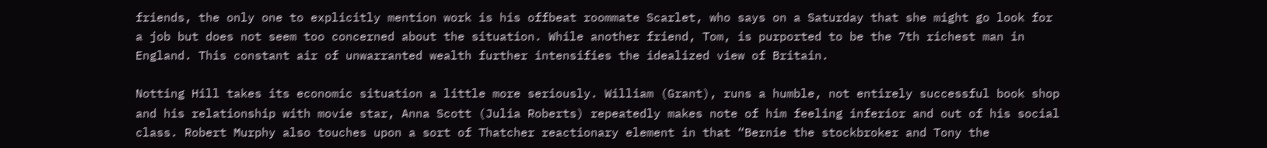friends, the only one to explicitly mention work is his offbeat roommate Scarlet, who says on a Saturday that she might go look for a job but does not seem too concerned about the situation. While another friend, Tom, is purported to be the 7th richest man in England. This constant air of unwarranted wealth further intensifies the idealized view of Britain.

Notting Hill takes its economic situation a little more seriously. William (Grant), runs a humble, not entirely successful book shop and his relationship with movie star, Anna Scott (Julia Roberts) repeatedly makes note of him feeling inferior and out of his social class. Robert Murphy also touches upon a sort of Thatcher reactionary element in that “Bernie the stockbroker and Tony the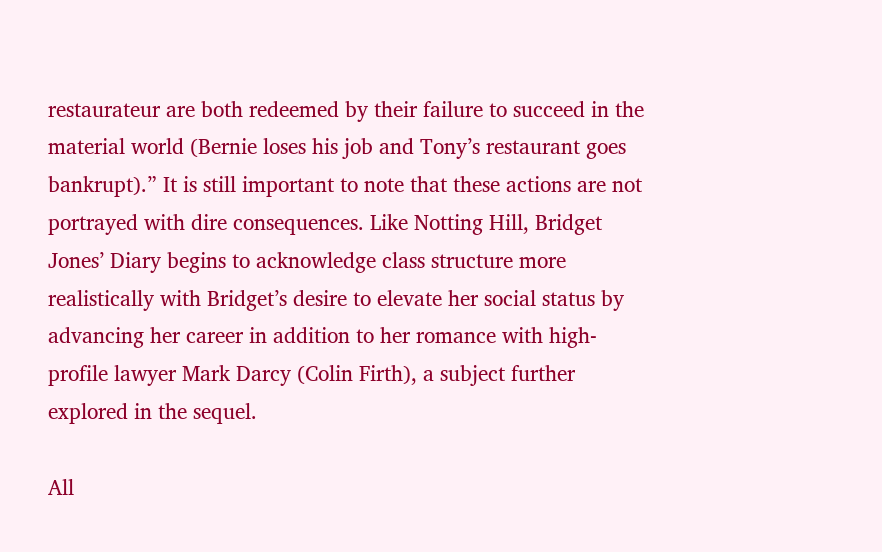restaurateur are both redeemed by their failure to succeed in the material world (Bernie loses his job and Tony’s restaurant goes bankrupt).” It is still important to note that these actions are not portrayed with dire consequences. Like Notting Hill, Bridget Jones’ Diary begins to acknowledge class structure more realistically with Bridget’s desire to elevate her social status by advancing her career in addition to her romance with high-profile lawyer Mark Darcy (Colin Firth), a subject further explored in the sequel.

All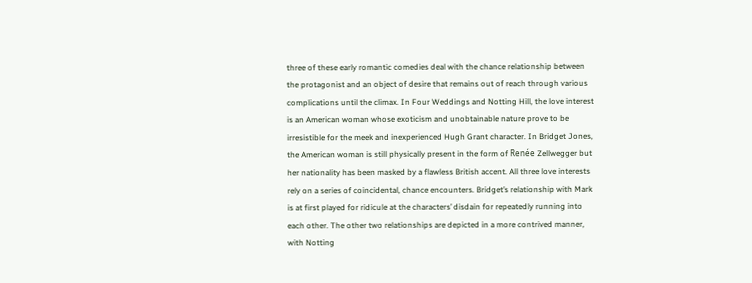three of these early romantic comedies deal with the chance relationship between the protagonist and an object of desire that remains out of reach through various complications until the climax. In Four Weddings and Notting Hill, the love interest is an American woman whose exoticism and unobtainable nature prove to be irresistible for the meek and inexperienced Hugh Grant character. In Bridget Jones, the American woman is still physically present in the form of Renée Zellwegger but her nationality has been masked by a flawless British accent. All three love interests rely on a series of coincidental, chance encounters. Bridget’s relationship with Mark is at first played for ridicule at the characters’ disdain for repeatedly running into each other. The other two relationships are depicted in a more contrived manner, with Notting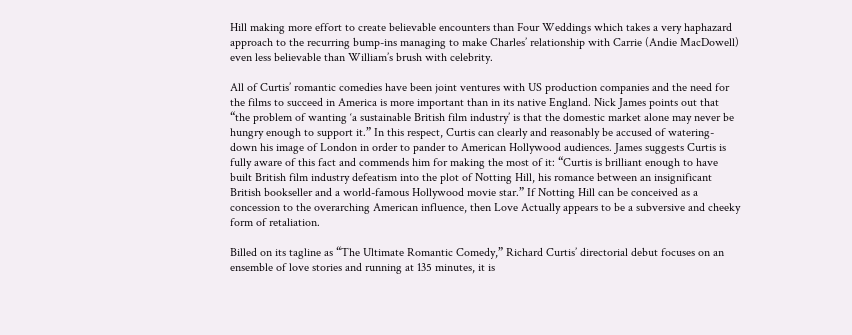Hill making more effort to create believable encounters than Four Weddings which takes a very haphazard approach to the recurring bump-ins managing to make Charles’ relationship with Carrie (Andie MacDowell) even less believable than William’s brush with celebrity.

All of Curtis’ romantic comedies have been joint ventures with US production companies and the need for the films to succeed in America is more important than in its native England. Nick James points out that “the problem of wanting ‘a sustainable British film industry’ is that the domestic market alone may never be hungry enough to support it.” In this respect, Curtis can clearly and reasonably be accused of watering-down his image of London in order to pander to American Hollywood audiences. James suggests Curtis is fully aware of this fact and commends him for making the most of it: “Curtis is brilliant enough to have built British film industry defeatism into the plot of Notting Hill, his romance between an insignificant British bookseller and a world-famous Hollywood movie star.” If Notting Hill can be conceived as a concession to the overarching American influence, then Love Actually appears to be a subversive and cheeky form of retaliation.

Billed on its tagline as “The Ultimate Romantic Comedy,” Richard Curtis’ directorial debut focuses on an ensemble of love stories and running at 135 minutes, it is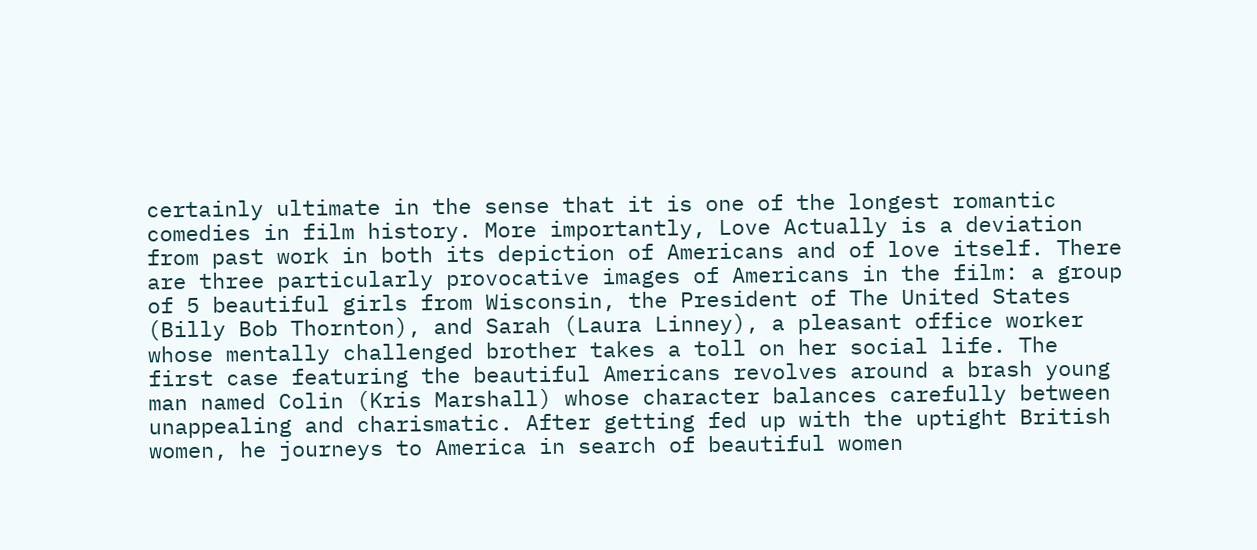certainly ultimate in the sense that it is one of the longest romantic comedies in film history. More importantly, Love Actually is a deviation from past work in both its depiction of Americans and of love itself. There are three particularly provocative images of Americans in the film: a group of 5 beautiful girls from Wisconsin, the President of The United States (Billy Bob Thornton), and Sarah (Laura Linney), a pleasant office worker whose mentally challenged brother takes a toll on her social life. The first case featuring the beautiful Americans revolves around a brash young man named Colin (Kris Marshall) whose character balances carefully between unappealing and charismatic. After getting fed up with the uptight British women, he journeys to America in search of beautiful women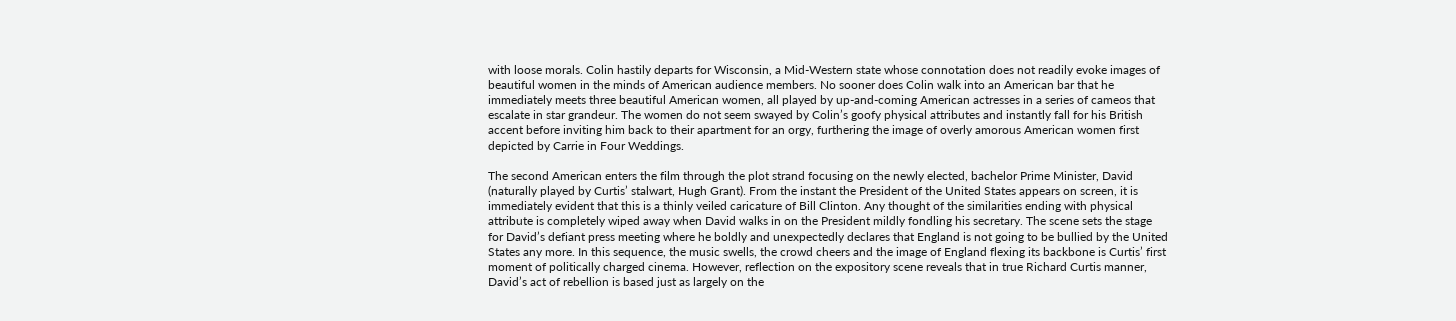with loose morals. Colin hastily departs for Wisconsin, a Mid-Western state whose connotation does not readily evoke images of beautiful women in the minds of American audience members. No sooner does Colin walk into an American bar that he immediately meets three beautiful American women, all played by up-and-coming American actresses in a series of cameos that escalate in star grandeur. The women do not seem swayed by Colin’s goofy physical attributes and instantly fall for his British accent before inviting him back to their apartment for an orgy, furthering the image of overly amorous American women first depicted by Carrie in Four Weddings.

The second American enters the film through the plot strand focusing on the newly elected, bachelor Prime Minister, David (naturally played by Curtis’ stalwart, Hugh Grant). From the instant the President of the United States appears on screen, it is immediately evident that this is a thinly veiled caricature of Bill Clinton. Any thought of the similarities ending with physical attribute is completely wiped away when David walks in on the President mildly fondling his secretary. The scene sets the stage for David’s defiant press meeting where he boldly and unexpectedly declares that England is not going to be bullied by the United States any more. In this sequence, the music swells, the crowd cheers and the image of England flexing its backbone is Curtis’ first moment of politically charged cinema. However, reflection on the expository scene reveals that in true Richard Curtis manner, David’s act of rebellion is based just as largely on the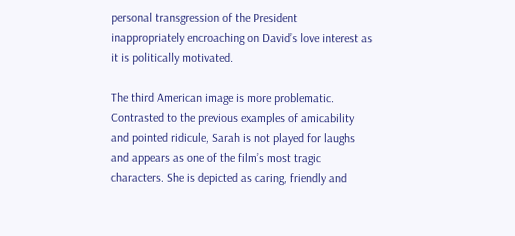personal transgression of the President inappropriately encroaching on David’s love interest as it is politically motivated.

The third American image is more problematic. Contrasted to the previous examples of amicability and pointed ridicule, Sarah is not played for laughs and appears as one of the film’s most tragic characters. She is depicted as caring, friendly and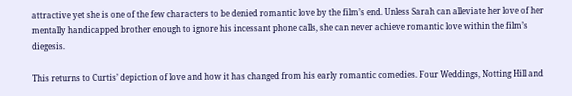attractive yet she is one of the few characters to be denied romantic love by the film’s end. Unless Sarah can alleviate her love of her mentally handicapped brother enough to ignore his incessant phone calls, she can never achieve romantic love within the film’s diegesis.

This returns to Curtis’ depiction of love and how it has changed from his early romantic comedies. Four Weddings, Notting Hill and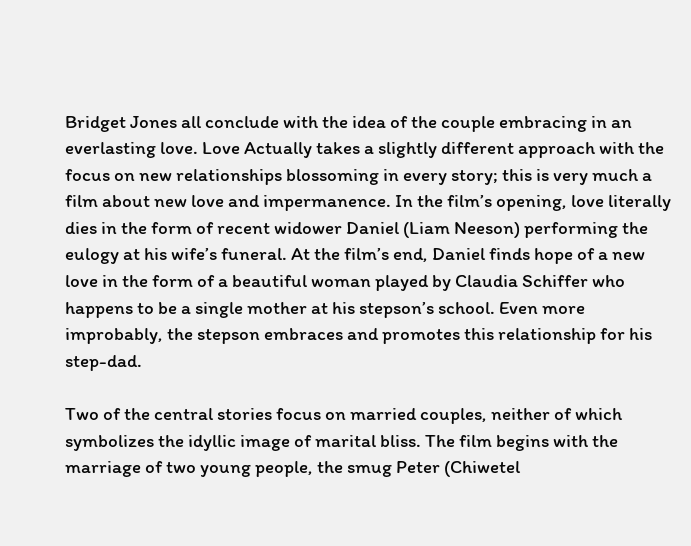Bridget Jones all conclude with the idea of the couple embracing in an everlasting love. Love Actually takes a slightly different approach with the focus on new relationships blossoming in every story; this is very much a film about new love and impermanence. In the film’s opening, love literally dies in the form of recent widower Daniel (Liam Neeson) performing the eulogy at his wife’s funeral. At the film’s end, Daniel finds hope of a new love in the form of a beautiful woman played by Claudia Schiffer who happens to be a single mother at his stepson’s school. Even more improbably, the stepson embraces and promotes this relationship for his step-dad.

Two of the central stories focus on married couples, neither of which symbolizes the idyllic image of marital bliss. The film begins with the marriage of two young people, the smug Peter (Chiwetel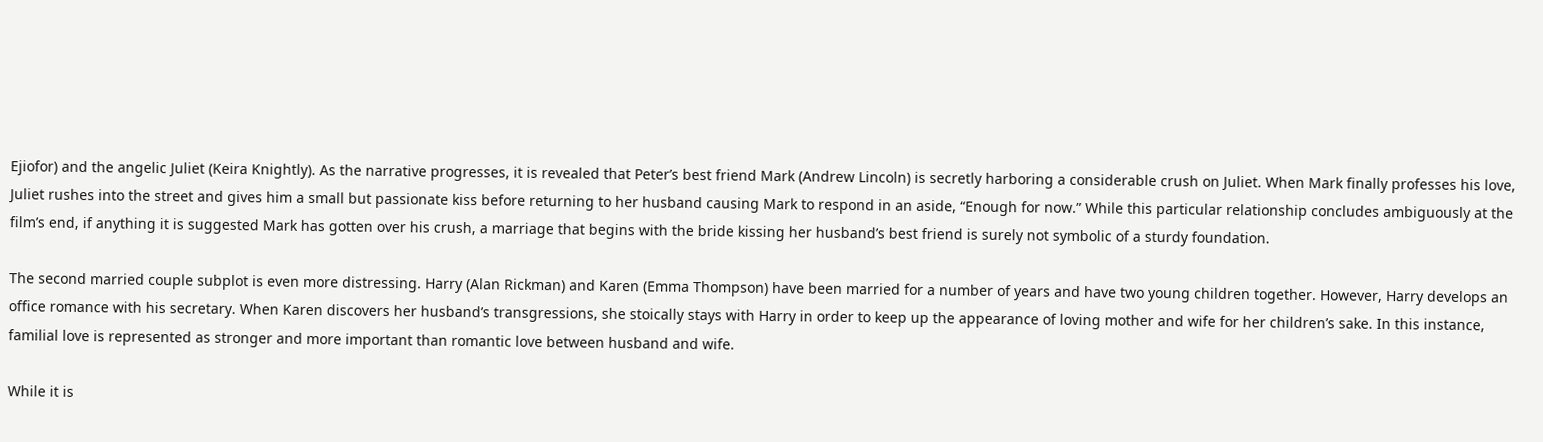Ejiofor) and the angelic Juliet (Keira Knightly). As the narrative progresses, it is revealed that Peter’s best friend Mark (Andrew Lincoln) is secretly harboring a considerable crush on Juliet. When Mark finally professes his love, Juliet rushes into the street and gives him a small but passionate kiss before returning to her husband causing Mark to respond in an aside, “Enough for now.” While this particular relationship concludes ambiguously at the film’s end, if anything it is suggested Mark has gotten over his crush, a marriage that begins with the bride kissing her husband’s best friend is surely not symbolic of a sturdy foundation.

The second married couple subplot is even more distressing. Harry (Alan Rickman) and Karen (Emma Thompson) have been married for a number of years and have two young children together. However, Harry develops an office romance with his secretary. When Karen discovers her husband’s transgressions, she stoically stays with Harry in order to keep up the appearance of loving mother and wife for her children’s sake. In this instance, familial love is represented as stronger and more important than romantic love between husband and wife.

While it is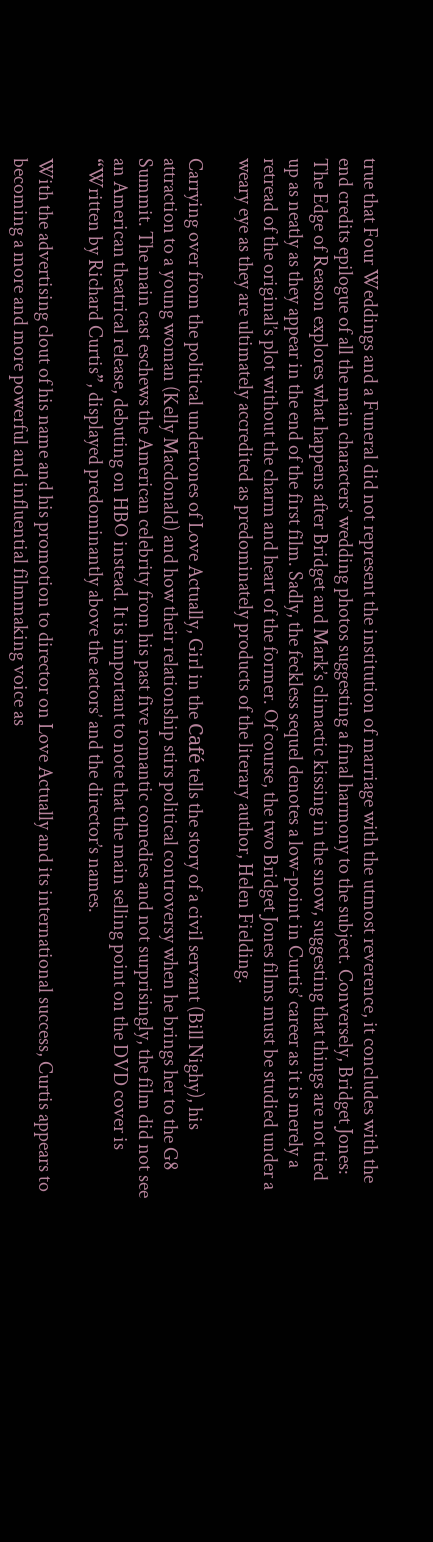true that Four Weddings and a Funeral did not represent the institution of marriage with the utmost reverence, it concludes with the end credits epilogue of all the main characters’ wedding photos suggesting a final harmony to the subject. Conversely, Bridget Jones: The Edge of Reason explores what happens after Bridget and Mark’s climactic kissing in the snow, suggesting that things are not tied up as neatly as they appear in the end of the first film. Sadly, the feckless sequel denotes a low-point in Curtis’ career as it is merely a retread of the original’s plot without the charm and heart of the former. Of course, the two Bridget Jones films must be studied under a weary eye as they are ultimately accredited as predominately products of the literary author, Helen Fielding.

Carrying over from the political undertones of Love Actually, Girl in the Café tells the story of a civil servant (Bill Nighy), his attraction to a young woman (Kelly Macdonald) and how their relationship stirs political controversy when he brings her to the G8 Summit. The main cast eschews the American celebrity from his past five romantic comedies and not surprisingly, the film did not see an American theatrical release, debuting on HBO instead. It is important to note that the main selling point on the DVD cover is “Written by Richard Curtis”, displayed predominantly above the actors’ and the director’s names.

With the advertising clout of his name and his promotion to director on Love Actually and its international success, Curtis appears to becoming a more and more powerful and influential filmmaking voice as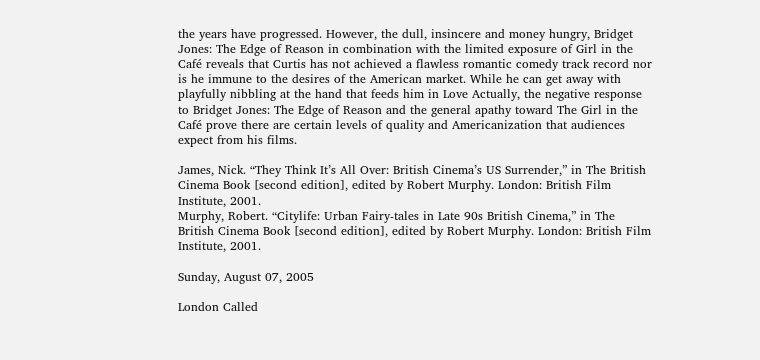the years have progressed. However, the dull, insincere and money hungry, Bridget Jones: The Edge of Reason in combination with the limited exposure of Girl in the Café reveals that Curtis has not achieved a flawless romantic comedy track record nor is he immune to the desires of the American market. While he can get away with playfully nibbling at the hand that feeds him in Love Actually, the negative response to Bridget Jones: The Edge of Reason and the general apathy toward The Girl in the Café prove there are certain levels of quality and Americanization that audiences expect from his films.

James, Nick. “They Think It’s All Over: British Cinema’s US Surrender,” in The British Cinema Book [second edition], edited by Robert Murphy. London: British Film Institute, 2001.
Murphy, Robert. “Citylife: Urban Fairy-tales in Late 90s British Cinema,” in The British Cinema Book [second edition], edited by Robert Murphy. London: British Film Institute, 2001.

Sunday, August 07, 2005

London Called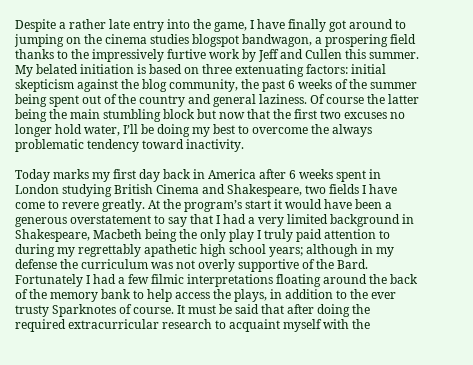Despite a rather late entry into the game, I have finally got around to jumping on the cinema studies blogspot bandwagon, a prospering field thanks to the impressively furtive work by Jeff and Cullen this summer. My belated initiation is based on three extenuating factors: initial skepticism against the blog community, the past 6 weeks of the summer being spent out of the country and general laziness. Of course the latter being the main stumbling block but now that the first two excuses no longer hold water, I’ll be doing my best to overcome the always problematic tendency toward inactivity.

Today marks my first day back in America after 6 weeks spent in London studying British Cinema and Shakespeare, two fields I have come to revere greatly. At the program’s start it would have been a generous overstatement to say that I had a very limited background in Shakespeare, Macbeth being the only play I truly paid attention to during my regrettably apathetic high school years; although in my defense the curriculum was not overly supportive of the Bard. Fortunately I had a few filmic interpretations floating around the back of the memory bank to help access the plays, in addition to the ever trusty Sparknotes of course. It must be said that after doing the required extracurricular research to acquaint myself with the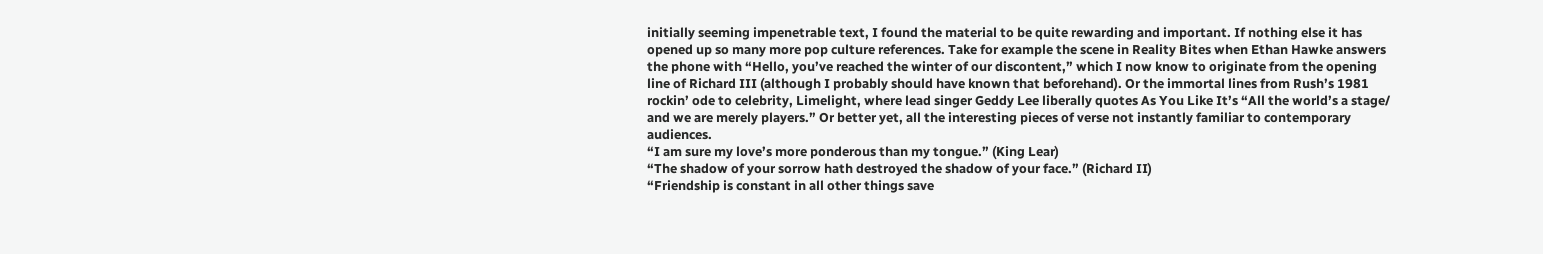initially seeming impenetrable text, I found the material to be quite rewarding and important. If nothing else it has opened up so many more pop culture references. Take for example the scene in Reality Bites when Ethan Hawke answers the phone with “Hello, you’ve reached the winter of our discontent,” which I now know to originate from the opening line of Richard III (although I probably should have known that beforehand). Or the immortal lines from Rush’s 1981 rockin’ ode to celebrity, Limelight, where lead singer Geddy Lee liberally quotes As You Like It’s “All the world’s a stage/ and we are merely players.” Or better yet, all the interesting pieces of verse not instantly familiar to contemporary audiences.
“I am sure my love’s more ponderous than my tongue.” (King Lear)
“The shadow of your sorrow hath destroyed the shadow of your face.” (Richard II)
“Friendship is constant in all other things save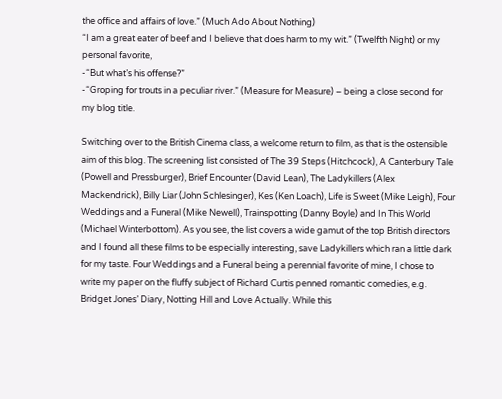the office and affairs of love.” (Much Ado About Nothing)
“I am a great eater of beef and I believe that does harm to my wit.” (Twelfth Night) or my personal favorite,
-“But what’s his offense?”
-“Groping for trouts in a peculiar river.” (Measure for Measure) – being a close second for my blog title.

Switching over to the British Cinema class, a welcome return to film, as that is the ostensible aim of this blog. The screening list consisted of The 39 Steps (Hitchcock), A Canterbury Tale (Powell and Pressburger), Brief Encounter (David Lean), The Ladykillers (Alex Mackendrick), Billy Liar (John Schlesinger), Kes (Ken Loach), Life is Sweet (Mike Leigh), Four Weddings and a Funeral (Mike Newell), Trainspotting (Danny Boyle) and In This World (Michael Winterbottom). As you see, the list covers a wide gamut of the top British directors and I found all these films to be especially interesting, save Ladykillers which ran a little dark for my taste. Four Weddings and a Funeral being a perennial favorite of mine, I chose to write my paper on the fluffy subject of Richard Curtis penned romantic comedies, e.g. Bridget Jones’ Diary, Notting Hill and Love Actually. While this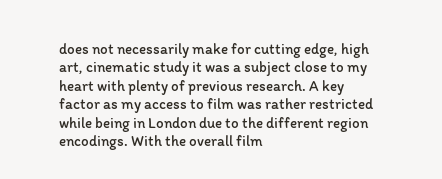does not necessarily make for cutting edge, high art, cinematic study it was a subject close to my heart with plenty of previous research. A key factor as my access to film was rather restricted while being in London due to the different region encodings. With the overall film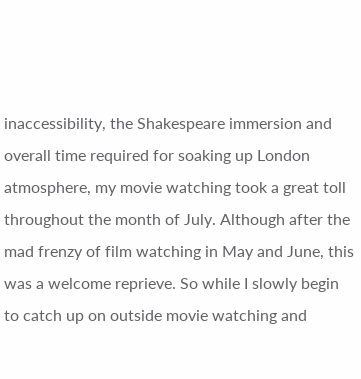inaccessibility, the Shakespeare immersion and overall time required for soaking up London atmosphere, my movie watching took a great toll throughout the month of July. Although after the mad frenzy of film watching in May and June, this was a welcome reprieve. So while I slowly begin to catch up on outside movie watching and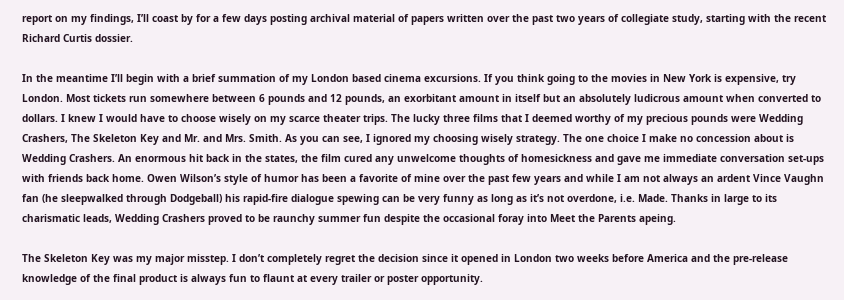report on my findings, I’ll coast by for a few days posting archival material of papers written over the past two years of collegiate study, starting with the recent Richard Curtis dossier.

In the meantime I’ll begin with a brief summation of my London based cinema excursions. If you think going to the movies in New York is expensive, try London. Most tickets run somewhere between 6 pounds and 12 pounds, an exorbitant amount in itself but an absolutely ludicrous amount when converted to dollars. I knew I would have to choose wisely on my scarce theater trips. The lucky three films that I deemed worthy of my precious pounds were Wedding Crashers, The Skeleton Key and Mr. and Mrs. Smith. As you can see, I ignored my choosing wisely strategy. The one choice I make no concession about is Wedding Crashers. An enormous hit back in the states, the film cured any unwelcome thoughts of homesickness and gave me immediate conversation set-ups with friends back home. Owen Wilson’s style of humor has been a favorite of mine over the past few years and while I am not always an ardent Vince Vaughn fan (he sleepwalked through Dodgeball) his rapid-fire dialogue spewing can be very funny as long as it’s not overdone, i.e. Made. Thanks in large to its charismatic leads, Wedding Crashers proved to be raunchy summer fun despite the occasional foray into Meet the Parents apeing.

The Skeleton Key was my major misstep. I don’t completely regret the decision since it opened in London two weeks before America and the pre-release knowledge of the final product is always fun to flaunt at every trailer or poster opportunity.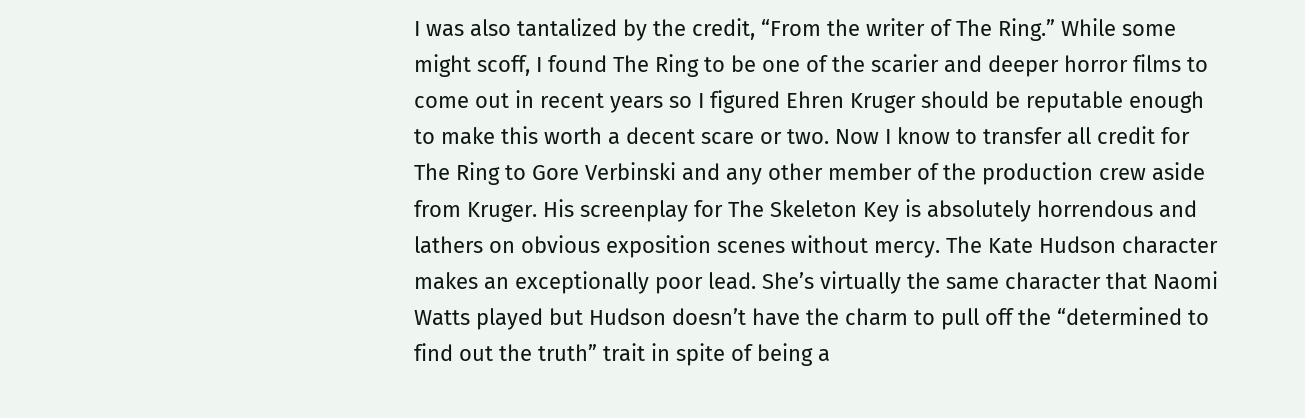I was also tantalized by the credit, “From the writer of The Ring.” While some might scoff, I found The Ring to be one of the scarier and deeper horror films to come out in recent years so I figured Ehren Kruger should be reputable enough to make this worth a decent scare or two. Now I know to transfer all credit for The Ring to Gore Verbinski and any other member of the production crew aside from Kruger. His screenplay for The Skeleton Key is absolutely horrendous and lathers on obvious exposition scenes without mercy. The Kate Hudson character makes an exceptionally poor lead. She’s virtually the same character that Naomi Watts played but Hudson doesn’t have the charm to pull off the “determined to find out the truth” trait in spite of being a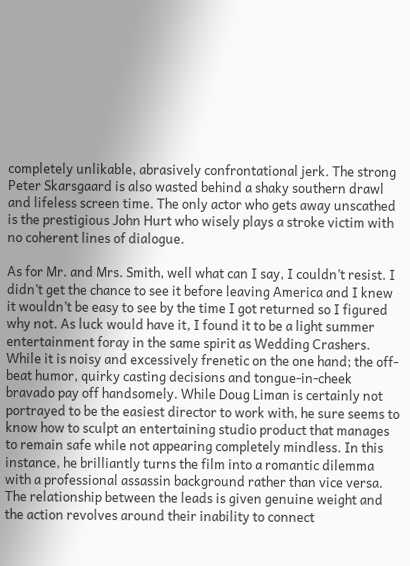completely unlikable, abrasively confrontational jerk. The strong Peter Skarsgaard is also wasted behind a shaky southern drawl and lifeless screen time. The only actor who gets away unscathed is the prestigious John Hurt who wisely plays a stroke victim with no coherent lines of dialogue.

As for Mr. and Mrs. Smith, well what can I say, I couldn’t resist. I didn’t get the chance to see it before leaving America and I knew it wouldn’t be easy to see by the time I got returned so I figured why not. As luck would have it, I found it to be a light summer entertainment foray in the same spirit as Wedding Crashers. While it is noisy and excessively frenetic on the one hand; the off-beat humor, quirky casting decisions and tongue-in-cheek bravado pay off handsomely. While Doug Liman is certainly not portrayed to be the easiest director to work with, he sure seems to know how to sculpt an entertaining studio product that manages to remain safe while not appearing completely mindless. In this instance, he brilliantly turns the film into a romantic dilemma with a professional assassin background rather than vice versa. The relationship between the leads is given genuine weight and the action revolves around their inability to connect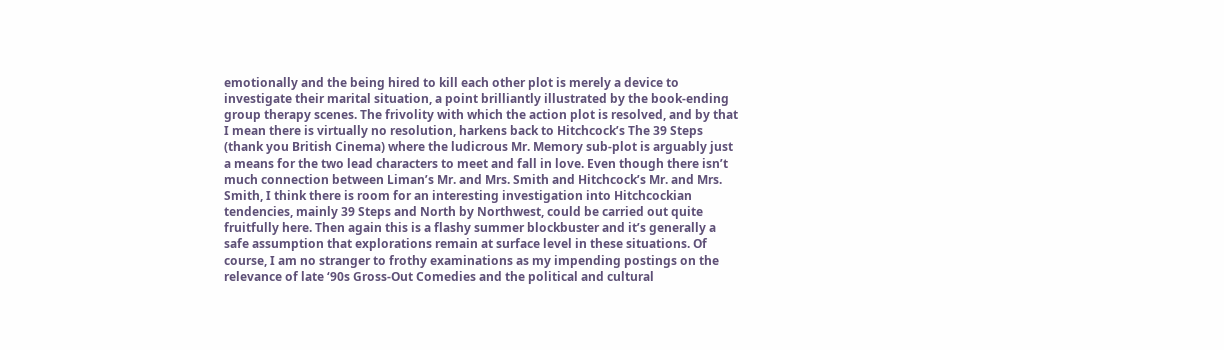emotionally and the being hired to kill each other plot is merely a device to investigate their marital situation, a point brilliantly illustrated by the book-ending group therapy scenes. The frivolity with which the action plot is resolved, and by that I mean there is virtually no resolution, harkens back to Hitchcock’s The 39 Steps (thank you British Cinema) where the ludicrous Mr. Memory sub-plot is arguably just a means for the two lead characters to meet and fall in love. Even though there isn’t much connection between Liman’s Mr. and Mrs. Smith and Hitchcock’s Mr. and Mrs. Smith, I think there is room for an interesting investigation into Hitchcockian tendencies, mainly 39 Steps and North by Northwest, could be carried out quite fruitfully here. Then again this is a flashy summer blockbuster and it’s generally a safe assumption that explorations remain at surface level in these situations. Of course, I am no stranger to frothy examinations as my impending postings on the relevance of late ‘90s Gross-Out Comedies and the political and cultural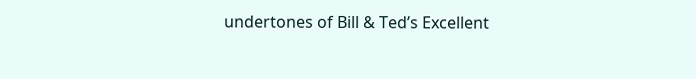undertones of Bill & Ted’s Excellent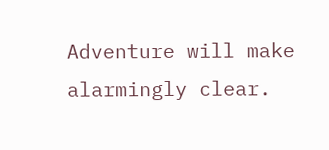Adventure will make alarmingly clear.